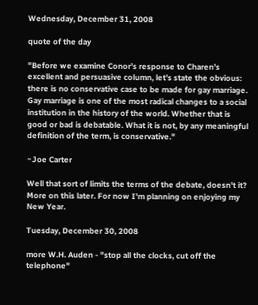Wednesday, December 31, 2008

quote of the day

"Before we examine Conor’s response to Charen’s excellent and persuasive column, let’s state the obvious: there is no conservative case to be made for gay marriage. Gay marriage is one of the most radical changes to a social institution in the history of the world. Whether that is good or bad is debatable. What it is not, by any meaningful definition of the term, is conservative."

~Joe Carter

Well that sort of limits the terms of the debate, doesn't it? More on this later. For now I'm planning on enjoying my New Year.

Tuesday, December 30, 2008

more W.H. Auden - "stop all the clocks, cut off the telephone"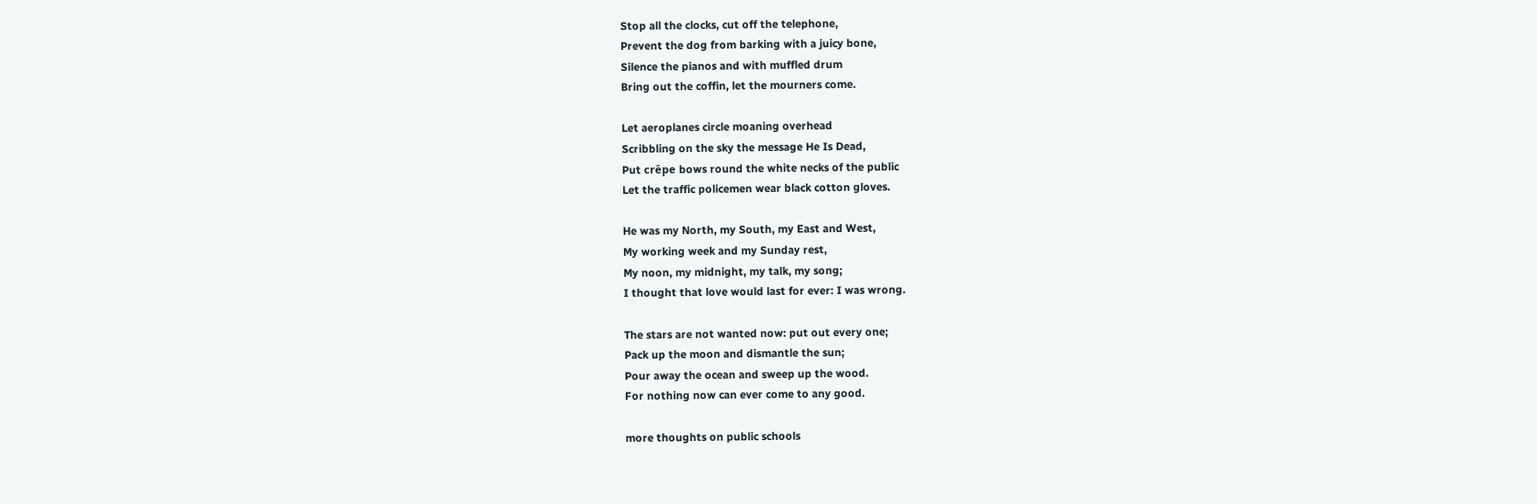Stop all the clocks, cut off the telephone,
Prevent the dog from barking with a juicy bone,
Silence the pianos and with muffled drum
Bring out the coffin, let the mourners come.

Let aeroplanes circle moaning overhead
Scribbling on the sky the message He Is Dead,
Put crêpe bows round the white necks of the public
Let the traffic policemen wear black cotton gloves.

He was my North, my South, my East and West,
My working week and my Sunday rest,
My noon, my midnight, my talk, my song;
I thought that love would last for ever: I was wrong.

The stars are not wanted now: put out every one;
Pack up the moon and dismantle the sun;
Pour away the ocean and sweep up the wood.
For nothing now can ever come to any good.

more thoughts on public schools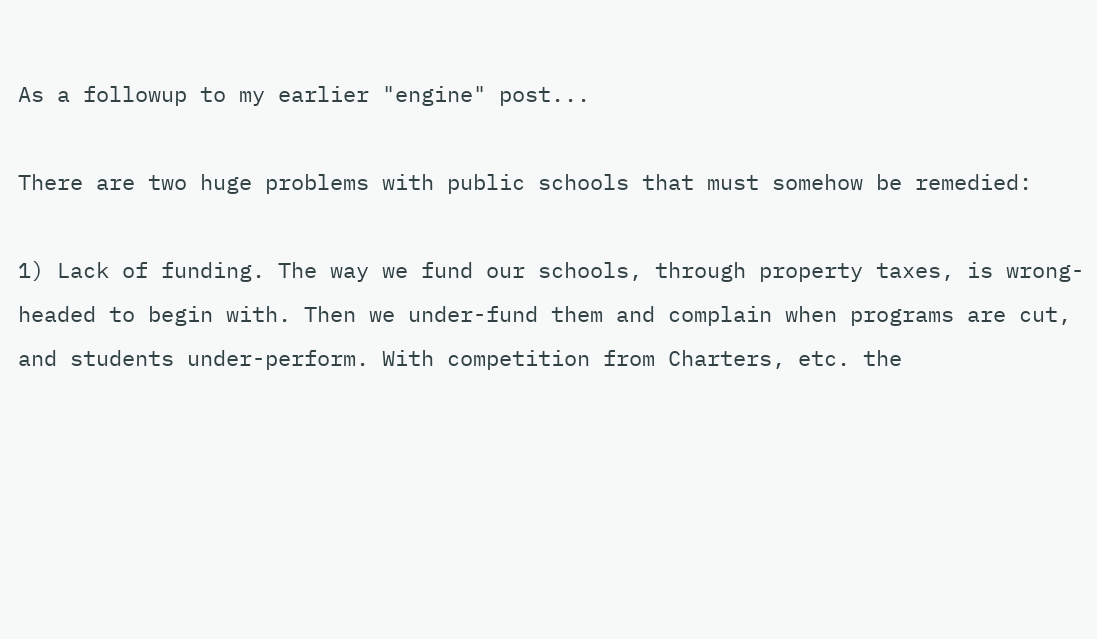As a followup to my earlier "engine" post...

There are two huge problems with public schools that must somehow be remedied:

1) Lack of funding. The way we fund our schools, through property taxes, is wrong-headed to begin with. Then we under-fund them and complain when programs are cut, and students under-perform. With competition from Charters, etc. the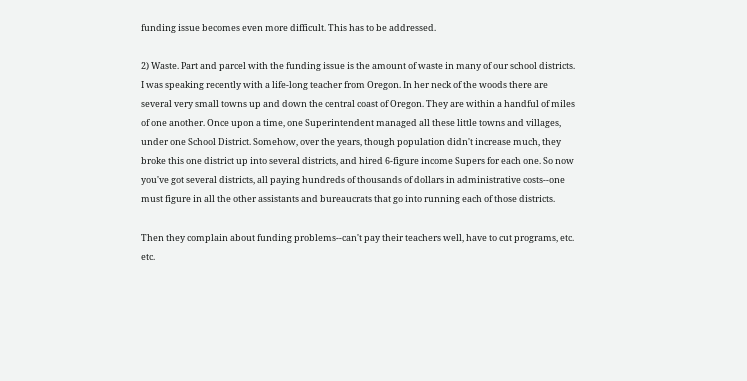funding issue becomes even more difficult. This has to be addressed.

2) Waste. Part and parcel with the funding issue is the amount of waste in many of our school districts. I was speaking recently with a life-long teacher from Oregon. In her neck of the woods there are several very small towns up and down the central coast of Oregon. They are within a handful of miles of one another. Once upon a time, one Superintendent managed all these little towns and villages, under one School District. Somehow, over the years, though population didn't increase much, they broke this one district up into several districts, and hired 6-figure income Supers for each one. So now you've got several districts, all paying hundreds of thousands of dollars in administrative costs--one must figure in all the other assistants and bureaucrats that go into running each of those districts.

Then they complain about funding problems--can't pay their teachers well, have to cut programs, etc. etc.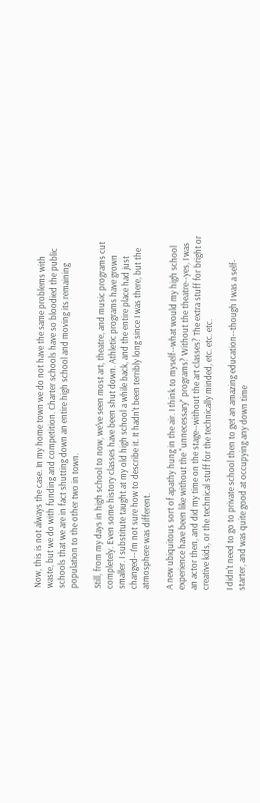Now, this is not always the case. In my home town we do not have the same problems with waste, but we do with funding and competition. Charter schools have so bloodied the public schools that we are in fact shutting down an entire high school and moving its remaining population to the other two in town.

Still, from my days in high school to now, we've seen most art, theatre, and music programs cut completely. Even some history classes have been shut down. Athletic programs have grown smaller. I substitute taught at my old high school a while back, and the entire place had just changed--I'm not sure how to describe it. It hadn't been terribly long since I was there, but the atmosphere was different.

A new ubiquitous sort of apathy hung in the air. I think to myself--what would my high school experience have been like without the "unnecessary" programs? Without the theatre--yes, I was an actor then, and did my time on the stage--without the art classes? The extra stuff for bright or creative kids, or the technical stuff for the technically minded, etc. etc. etc.

I didn't need to go to private school then to get an amazing education--though I was a self-starter, and was quite good at occupying any down time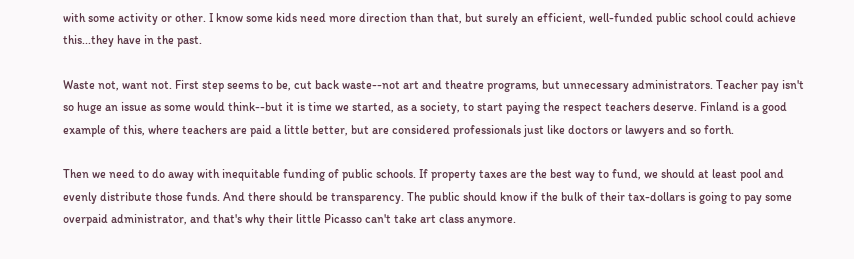with some activity or other. I know some kids need more direction than that, but surely an efficient, well-funded public school could achieve this...they have in the past.

Waste not, want not. First step seems to be, cut back waste--not art and theatre programs, but unnecessary administrators. Teacher pay isn't so huge an issue as some would think--but it is time we started, as a society, to start paying the respect teachers deserve. Finland is a good example of this, where teachers are paid a little better, but are considered professionals just like doctors or lawyers and so forth.

Then we need to do away with inequitable funding of public schools. If property taxes are the best way to fund, we should at least pool and evenly distribute those funds. And there should be transparency. The public should know if the bulk of their tax-dollars is going to pay some overpaid administrator, and that's why their little Picasso can't take art class anymore.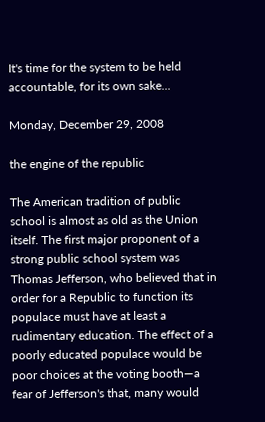It's time for the system to be held accountable, for its own sake...

Monday, December 29, 2008

the engine of the republic

The American tradition of public school is almost as old as the Union itself. The first major proponent of a strong public school system was Thomas Jefferson, who believed that in order for a Republic to function its populace must have at least a rudimentary education. The effect of a poorly educated populace would be poor choices at the voting booth—a fear of Jefferson's that, many would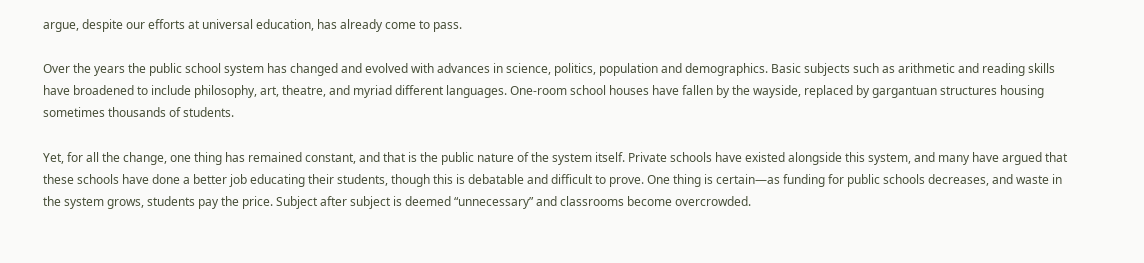argue, despite our efforts at universal education, has already come to pass.

Over the years the public school system has changed and evolved with advances in science, politics, population and demographics. Basic subjects such as arithmetic and reading skills have broadened to include philosophy, art, theatre, and myriad different languages. One-room school houses have fallen by the wayside, replaced by gargantuan structures housing sometimes thousands of students.

Yet, for all the change, one thing has remained constant, and that is the public nature of the system itself. Private schools have existed alongside this system, and many have argued that these schools have done a better job educating their students, though this is debatable and difficult to prove. One thing is certain—as funding for public schools decreases, and waste in the system grows, students pay the price. Subject after subject is deemed “unnecessary” and classrooms become overcrowded.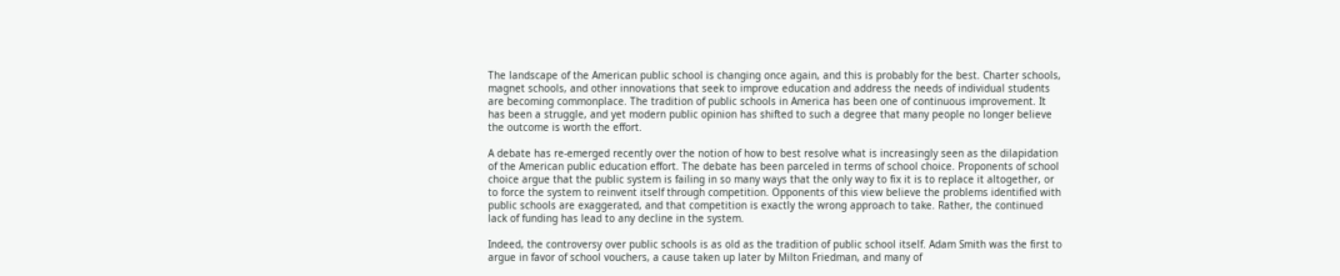The landscape of the American public school is changing once again, and this is probably for the best. Charter schools, magnet schools, and other innovations that seek to improve education and address the needs of individual students are becoming commonplace. The tradition of public schools in America has been one of continuous improvement. It has been a struggle, and yet modern public opinion has shifted to such a degree that many people no longer believe the outcome is worth the effort.

A debate has re-emerged recently over the notion of how to best resolve what is increasingly seen as the dilapidation of the American public education effort. The debate has been parceled in terms of school choice. Proponents of school choice argue that the public system is failing in so many ways that the only way to fix it is to replace it altogether, or to force the system to reinvent itself through competition. Opponents of this view believe the problems identified with public schools are exaggerated, and that competition is exactly the wrong approach to take. Rather, the continued lack of funding has lead to any decline in the system.

Indeed, the controversy over public schools is as old as the tradition of public school itself. Adam Smith was the first to argue in favor of school vouchers, a cause taken up later by Milton Friedman, and many of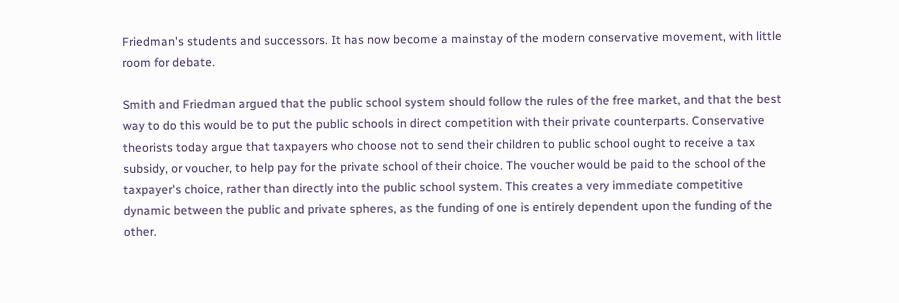Friedman's students and successors. It has now become a mainstay of the modern conservative movement, with little room for debate.

Smith and Friedman argued that the public school system should follow the rules of the free market, and that the best way to do this would be to put the public schools in direct competition with their private counterparts. Conservative theorists today argue that taxpayers who choose not to send their children to public school ought to receive a tax subsidy, or voucher, to help pay for the private school of their choice. The voucher would be paid to the school of the taxpayer's choice, rather than directly into the public school system. This creates a very immediate competitive dynamic between the public and private spheres, as the funding of one is entirely dependent upon the funding of the other.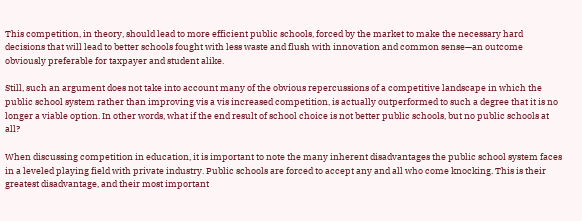This competition, in theory, should lead to more efficient public schools, forced by the market to make the necessary hard decisions that will lead to better schools fought with less waste and flush with innovation and common sense—an outcome obviously preferable for taxpayer and student alike.

Still, such an argument does not take into account many of the obvious repercussions of a competitive landscape in which the public school system rather than improving vis a vis increased competition, is actually outperformed to such a degree that it is no longer a viable option. In other words, what if the end result of school choice is not better public schools, but no public schools at all?

When discussing competition in education, it is important to note the many inherent disadvantages the public school system faces in a leveled playing field with private industry. Public schools are forced to accept any and all who come knocking. This is their greatest disadvantage, and their most important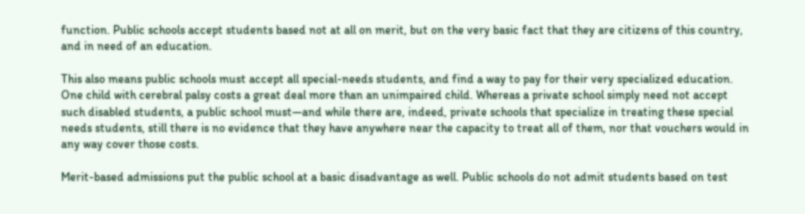function. Public schools accept students based not at all on merit, but on the very basic fact that they are citizens of this country, and in need of an education.

This also means public schools must accept all special-needs students, and find a way to pay for their very specialized education. One child with cerebral palsy costs a great deal more than an unimpaired child. Whereas a private school simply need not accept such disabled students, a public school must—and while there are, indeed, private schools that specialize in treating these special needs students, still there is no evidence that they have anywhere near the capacity to treat all of them, nor that vouchers would in any way cover those costs.

Merit-based admissions put the public school at a basic disadvantage as well. Public schools do not admit students based on test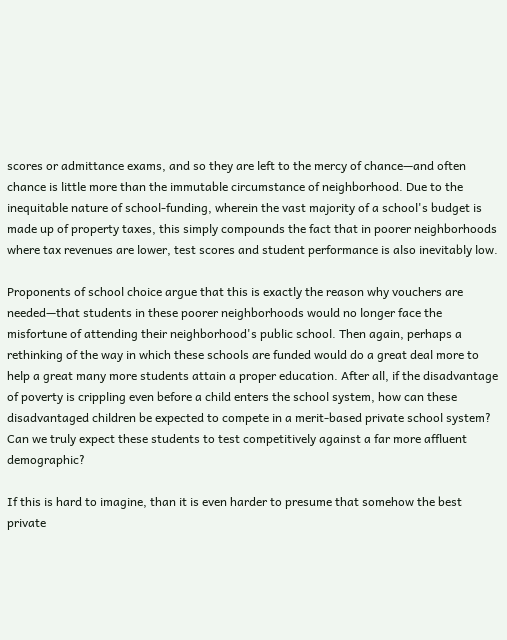scores or admittance exams, and so they are left to the mercy of chance—and often chance is little more than the immutable circumstance of neighborhood. Due to the inequitable nature of school-funding, wherein the vast majority of a school's budget is made up of property taxes, this simply compounds the fact that in poorer neighborhoods where tax revenues are lower, test scores and student performance is also inevitably low.

Proponents of school choice argue that this is exactly the reason why vouchers are needed—that students in these poorer neighborhoods would no longer face the misfortune of attending their neighborhood's public school. Then again, perhaps a rethinking of the way in which these schools are funded would do a great deal more to help a great many more students attain a proper education. After all, if the disadvantage of poverty is crippling even before a child enters the school system, how can these disadvantaged children be expected to compete in a merit-based private school system? Can we truly expect these students to test competitively against a far more affluent demographic?

If this is hard to imagine, than it is even harder to presume that somehow the best private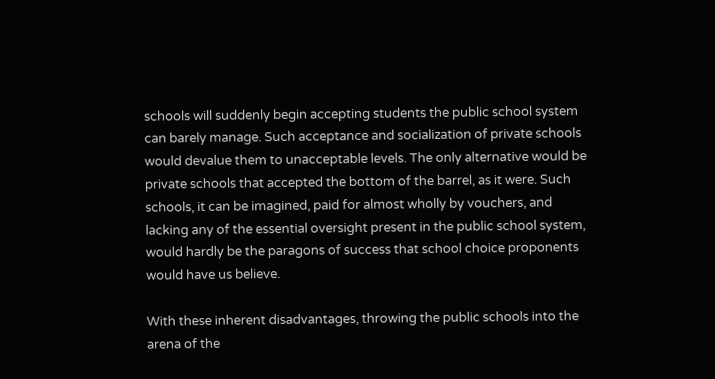schools will suddenly begin accepting students the public school system can barely manage. Such acceptance and socialization of private schools would devalue them to unacceptable levels. The only alternative would be private schools that accepted the bottom of the barrel, as it were. Such schools, it can be imagined, paid for almost wholly by vouchers, and lacking any of the essential oversight present in the public school system, would hardly be the paragons of success that school choice proponents would have us believe.

With these inherent disadvantages, throwing the public schools into the arena of the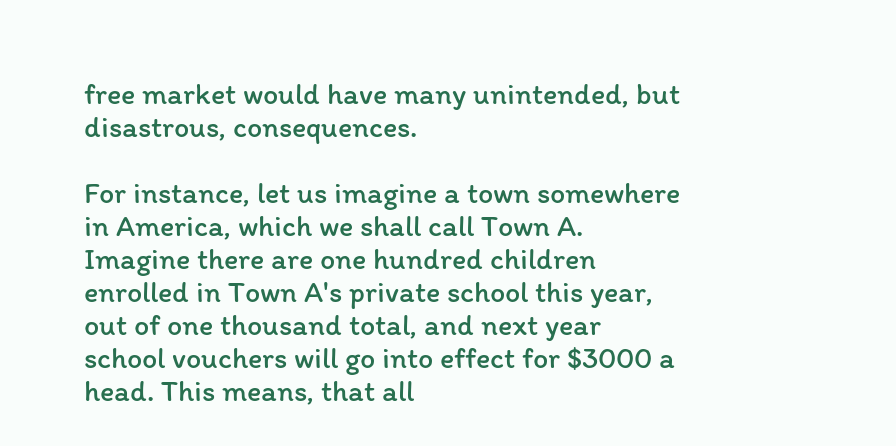free market would have many unintended, but disastrous, consequences.

For instance, let us imagine a town somewhere in America, which we shall call Town A. Imagine there are one hundred children enrolled in Town A's private school this year, out of one thousand total, and next year school vouchers will go into effect for $3000 a head. This means, that all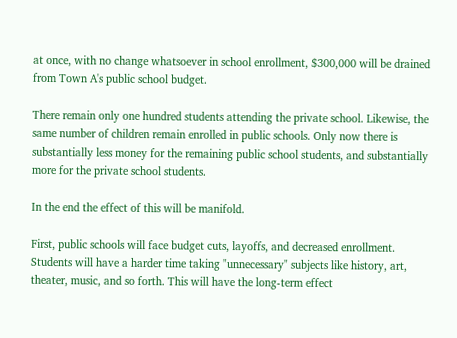at once, with no change whatsoever in school enrollment, $300,000 will be drained from Town A's public school budget.

There remain only one hundred students attending the private school. Likewise, the same number of children remain enrolled in public schools. Only now there is substantially less money for the remaining public school students, and substantially more for the private school students.

In the end the effect of this will be manifold.

First, public schools will face budget cuts, layoffs, and decreased enrollment. Students will have a harder time taking "unnecessary" subjects like history, art, theater, music, and so forth. This will have the long-term effect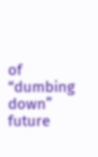of “dumbing down” future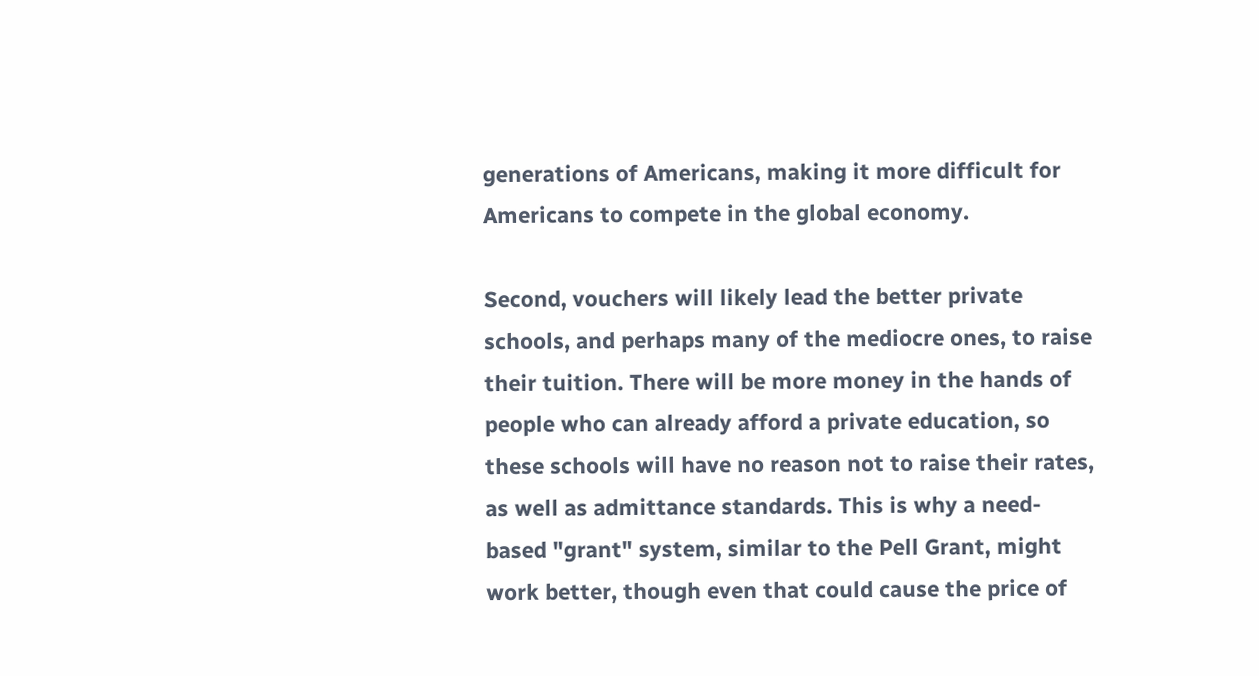generations of Americans, making it more difficult for Americans to compete in the global economy.

Second, vouchers will likely lead the better private schools, and perhaps many of the mediocre ones, to raise their tuition. There will be more money in the hands of people who can already afford a private education, so these schools will have no reason not to raise their rates, as well as admittance standards. This is why a need-based "grant" system, similar to the Pell Grant, might work better, though even that could cause the price of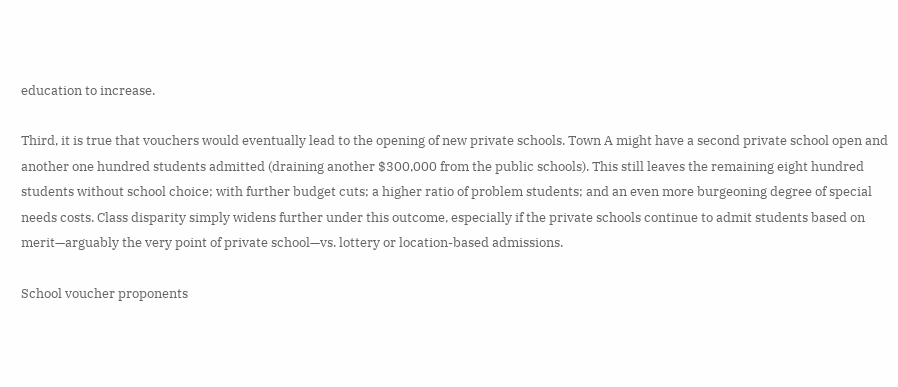education to increase.

Third, it is true that vouchers would eventually lead to the opening of new private schools. Town A might have a second private school open and another one hundred students admitted (draining another $300,000 from the public schools). This still leaves the remaining eight hundred students without school choice; with further budget cuts; a higher ratio of problem students; and an even more burgeoning degree of special needs costs. Class disparity simply widens further under this outcome, especially if the private schools continue to admit students based on merit—arguably the very point of private school—vs. lottery or location-based admissions.

School voucher proponents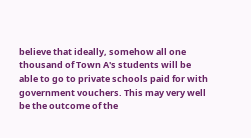believe that ideally, somehow all one thousand of Town A's students will be able to go to private schools paid for with government vouchers. This may very well be the outcome of the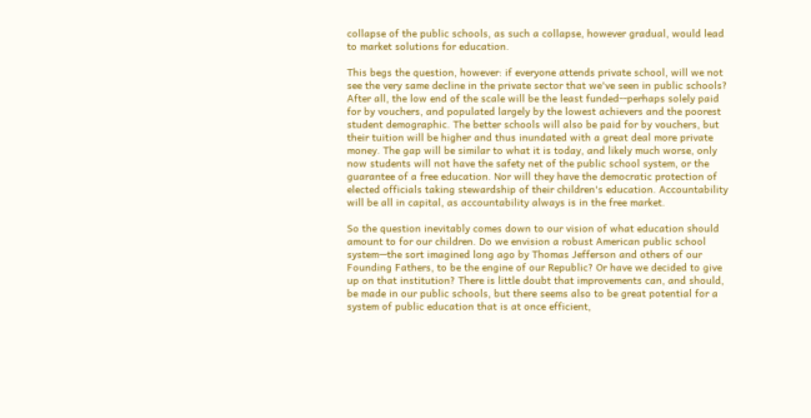collapse of the public schools, as such a collapse, however gradual, would lead to market solutions for education.

This begs the question, however: if everyone attends private school, will we not see the very same decline in the private sector that we've seen in public schools? After all, the low end of the scale will be the least funded--perhaps solely paid for by vouchers, and populated largely by the lowest achievers and the poorest student demographic. The better schools will also be paid for by vouchers, but their tuition will be higher and thus inundated with a great deal more private money. The gap will be similar to what it is today, and likely much worse, only now students will not have the safety net of the public school system, or the guarantee of a free education. Nor will they have the democratic protection of elected officials taking stewardship of their children's education. Accountability will be all in capital, as accountability always is in the free market.

So the question inevitably comes down to our vision of what education should amount to for our children. Do we envision a robust American public school system—the sort imagined long ago by Thomas Jefferson and others of our Founding Fathers, to be the engine of our Republic? Or have we decided to give up on that institution? There is little doubt that improvements can, and should, be made in our public schools, but there seems also to be great potential for a system of public education that is at once efficient,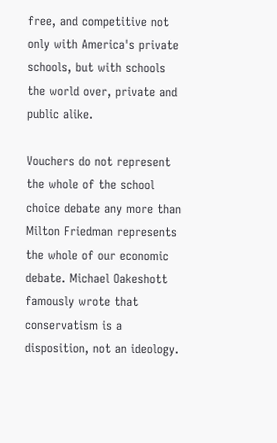free, and competitive not only with America's private schools, but with schools the world over, private and public alike.

Vouchers do not represent the whole of the school choice debate any more than Milton Friedman represents the whole of our economic debate. Michael Oakeshott famously wrote that conservatism is a disposition, not an ideology.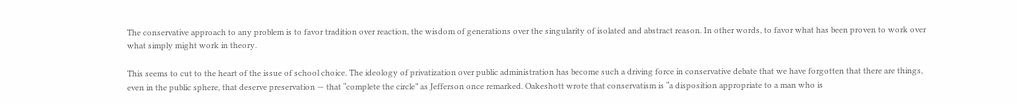The conservative approach to any problem is to favor tradition over reaction, the wisdom of generations over the singularity of isolated and abstract reason. In other words, to favor what has been proven to work over what simply might work in theory.

This seems to cut to the heart of the issue of school choice. The ideology of privatization over public administration has become such a driving force in conservative debate that we have forgotten that there are things, even in the public sphere, that deserve preservation — that “complete the circle” as Jefferson once remarked. Oakeshott wrote that conservatism is “a disposition appropriate to a man who is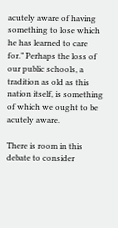acutely aware of having something to lose which he has learned to care for.” Perhaps the loss of our public schools, a tradition as old as this nation itself, is something of which we ought to be acutely aware.

There is room in this debate to consider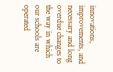innovations, improvements, and necessary and long overdue changes to the way in which our schools are operated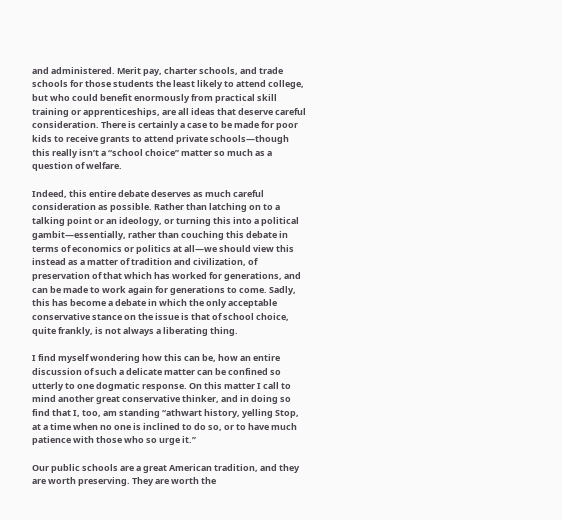and administered. Merit pay, charter schools, and trade schools for those students the least likely to attend college, but who could benefit enormously from practical skill training or apprenticeships, are all ideas that deserve careful consideration. There is certainly a case to be made for poor kids to receive grants to attend private schools—though this really isn’t a “school choice” matter so much as a question of welfare.

Indeed, this entire debate deserves as much careful consideration as possible. Rather than latching on to a talking point or an ideology, or turning this into a political gambit—essentially, rather than couching this debate in terms of economics or politics at all—we should view this instead as a matter of tradition and civilization, of preservation of that which has worked for generations, and can be made to work again for generations to come. Sadly, this has become a debate in which the only acceptable conservative stance on the issue is that of school choice, quite frankly, is not always a liberating thing.

I find myself wondering how this can be, how an entire discussion of such a delicate matter can be confined so utterly to one dogmatic response. On this matter I call to mind another great conservative thinker, and in doing so find that I, too, am standing “athwart history, yelling Stop, at a time when no one is inclined to do so, or to have much patience with those who so urge it.”

Our public schools are a great American tradition, and they are worth preserving. They are worth the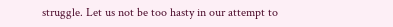struggle. Let us not be too hasty in our attempt to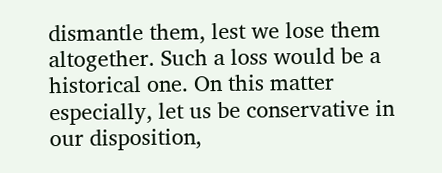dismantle them, lest we lose them altogether. Such a loss would be a historical one. On this matter especially, let us be conservative in our disposition,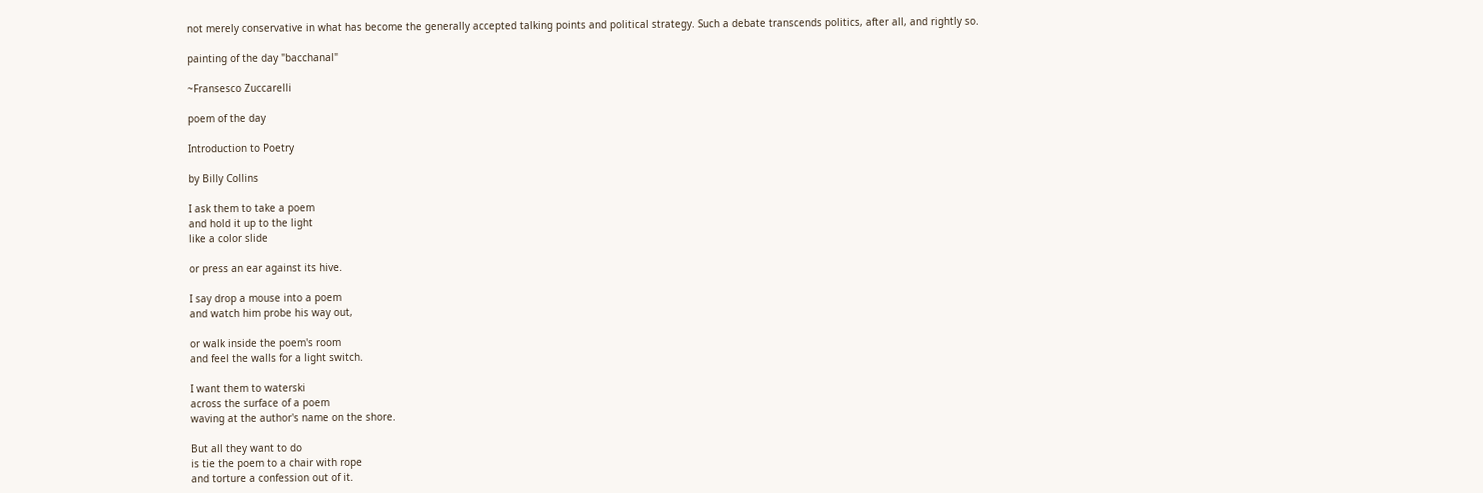not merely conservative in what has become the generally accepted talking points and political strategy. Such a debate transcends politics, after all, and rightly so.

painting of the day "bacchanal"

~Fransesco Zuccarelli

poem of the day

Introduction to Poetry

by Billy Collins

I ask them to take a poem
and hold it up to the light
like a color slide

or press an ear against its hive.

I say drop a mouse into a poem
and watch him probe his way out,

or walk inside the poem's room
and feel the walls for a light switch.

I want them to waterski
across the surface of a poem
waving at the author's name on the shore.

But all they want to do
is tie the poem to a chair with rope
and torture a confession out of it.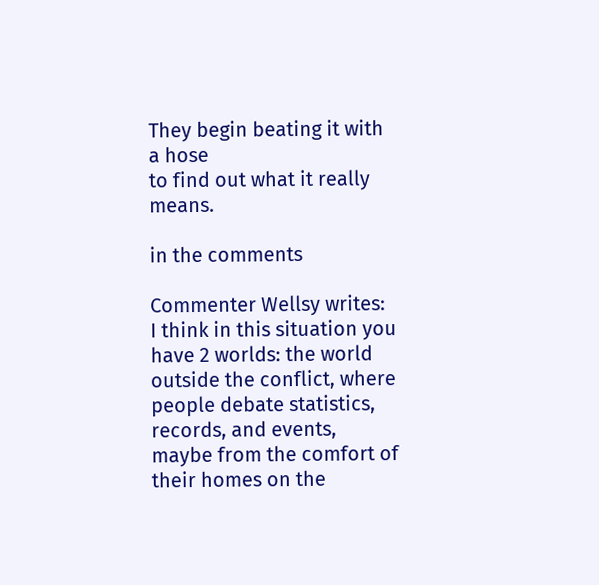They begin beating it with a hose
to find out what it really means.

in the comments

Commenter Wellsy writes:
I think in this situation you have 2 worlds: the world outside the conflict, where people debate statistics, records, and events, maybe from the comfort of their homes on the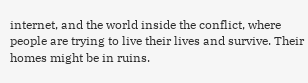internet, and the world inside the conflict, where people are trying to live their lives and survive. Their homes might be in ruins.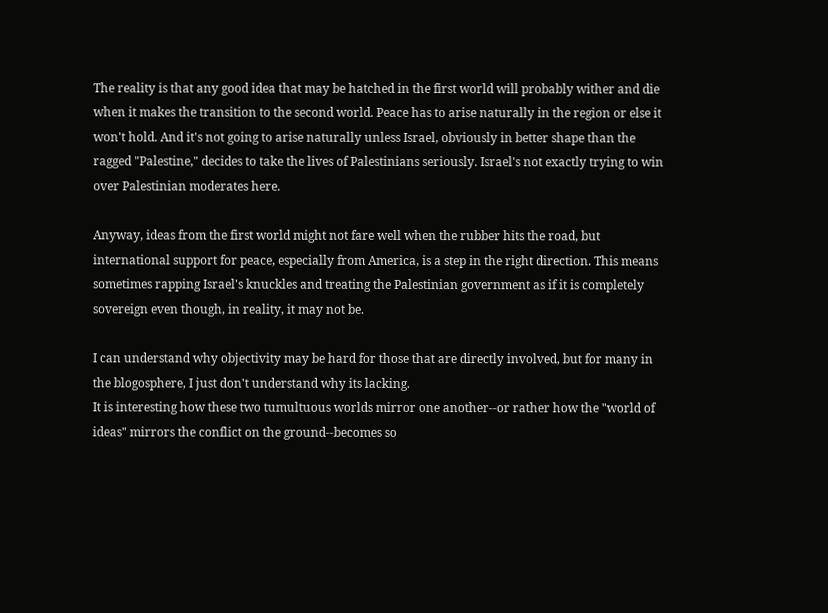The reality is that any good idea that may be hatched in the first world will probably wither and die when it makes the transition to the second world. Peace has to arise naturally in the region or else it won't hold. And it's not going to arise naturally unless Israel, obviously in better shape than the ragged "Palestine," decides to take the lives of Palestinians seriously. Israel's not exactly trying to win over Palestinian moderates here.

Anyway, ideas from the first world might not fare well when the rubber hits the road, but international support for peace, especially from America, is a step in the right direction. This means sometimes rapping Israel's knuckles and treating the Palestinian government as if it is completely sovereign even though, in reality, it may not be.

I can understand why objectivity may be hard for those that are directly involved, but for many in the blogosphere, I just don't understand why its lacking.
It is interesting how these two tumultuous worlds mirror one another--or rather how the "world of ideas" mirrors the conflict on the ground--becomes so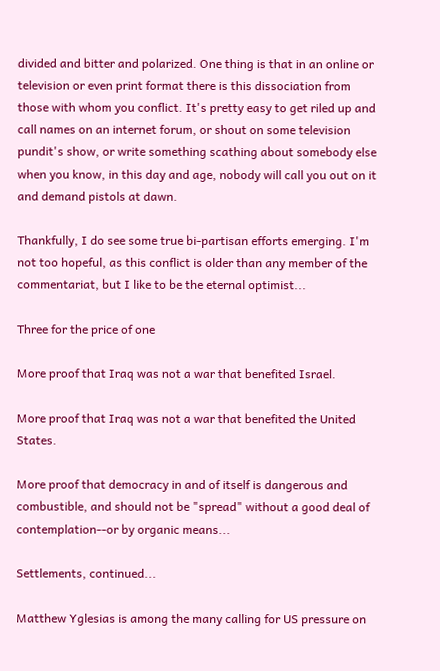divided and bitter and polarized. One thing is that in an online or television or even print format there is this dissociation from those with whom you conflict. It's pretty easy to get riled up and call names on an internet forum, or shout on some television pundit's show, or write something scathing about somebody else when you know, in this day and age, nobody will call you out on it and demand pistols at dawn.

Thankfully, I do see some true bi-partisan efforts emerging. I'm not too hopeful, as this conflict is older than any member of the commentariat, but I like to be the eternal optimist...

Three for the price of one

More proof that Iraq was not a war that benefited Israel.

More proof that Iraq was not a war that benefited the United States.

More proof that democracy in and of itself is dangerous and combustible, and should not be "spread" without a good deal of contemplation--or by organic means...

Settlements, continued...

Matthew Yglesias is among the many calling for US pressure on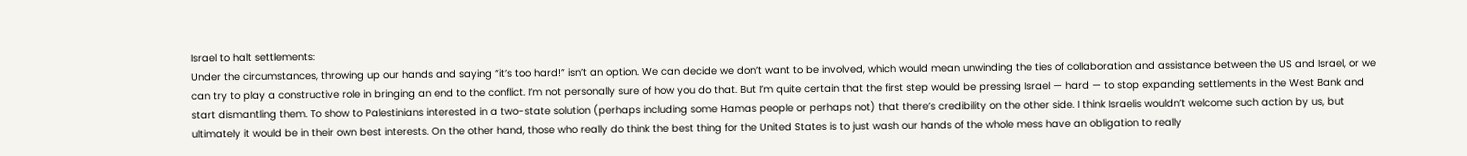Israel to halt settlements:
Under the circumstances, throwing up our hands and saying “it’s too hard!” isn’t an option. We can decide we don’t want to be involved, which would mean unwinding the ties of collaboration and assistance between the US and Israel, or we can try to play a constructive role in bringing an end to the conflict. I’m not personally sure of how you do that. But I’m quite certain that the first step would be pressing Israel — hard — to stop expanding settlements in the West Bank and start dismantling them. To show to Palestinians interested in a two-state solution (perhaps including some Hamas people or perhaps not) that there’s credibility on the other side. I think Israelis wouldn’t welcome such action by us, but ultimately it would be in their own best interests. On the other hand, those who really do think the best thing for the United States is to just wash our hands of the whole mess have an obligation to really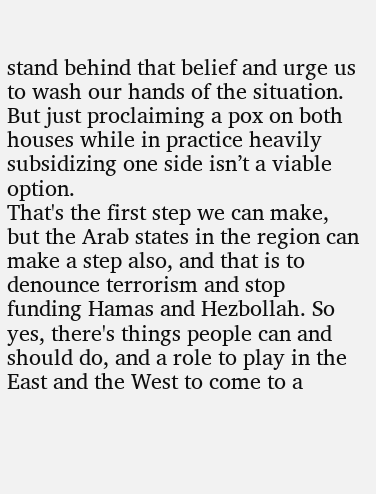stand behind that belief and urge us to wash our hands of the situation. But just proclaiming a pox on both houses while in practice heavily subsidizing one side isn’t a viable option.
That's the first step we can make, but the Arab states in the region can make a step also, and that is to denounce terrorism and stop funding Hamas and Hezbollah. So yes, there's things people can and should do, and a role to play in the East and the West to come to a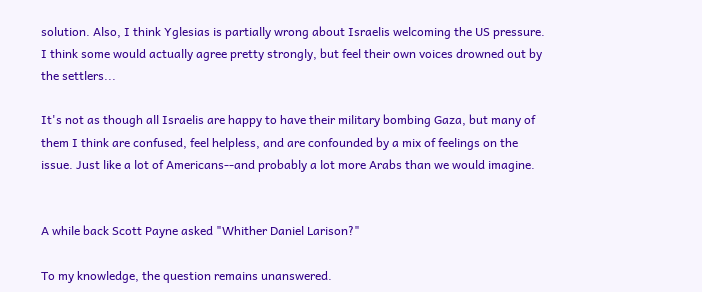solution. Also, I think Yglesias is partially wrong about Israelis welcoming the US pressure. I think some would actually agree pretty strongly, but feel their own voices drowned out by the settlers...

It's not as though all Israelis are happy to have their military bombing Gaza, but many of them I think are confused, feel helpless, and are confounded by a mix of feelings on the issue. Just like a lot of Americans--and probably a lot more Arabs than we would imagine.


A while back Scott Payne asked "Whither Daniel Larison?"

To my knowledge, the question remains unanswered.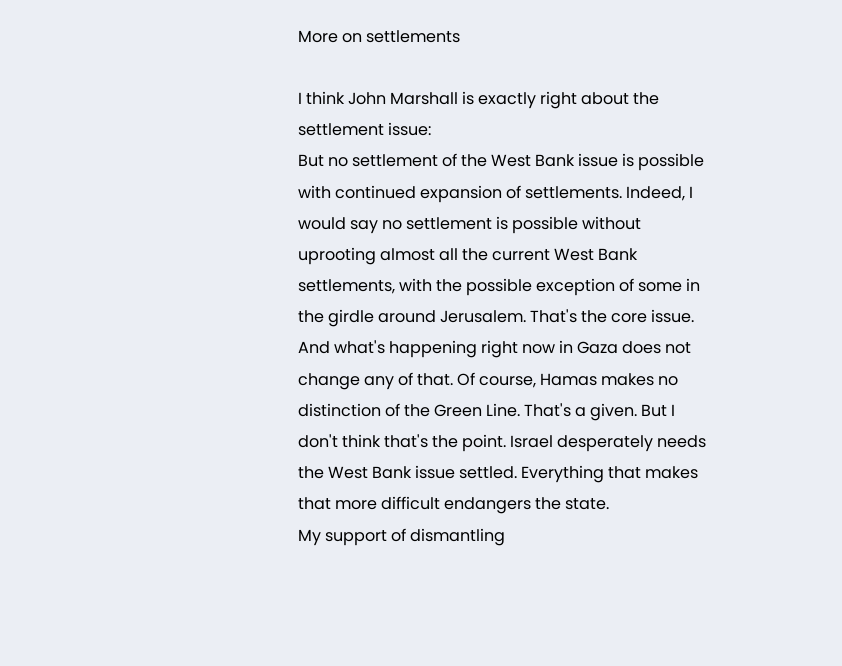More on settlements

I think John Marshall is exactly right about the settlement issue:
But no settlement of the West Bank issue is possible with continued expansion of settlements. Indeed, I would say no settlement is possible without uprooting almost all the current West Bank settlements, with the possible exception of some in the girdle around Jerusalem. That's the core issue. And what's happening right now in Gaza does not change any of that. Of course, Hamas makes no distinction of the Green Line. That's a given. But I don't think that's the point. Israel desperately needs the West Bank issue settled. Everything that makes that more difficult endangers the state.
My support of dismantling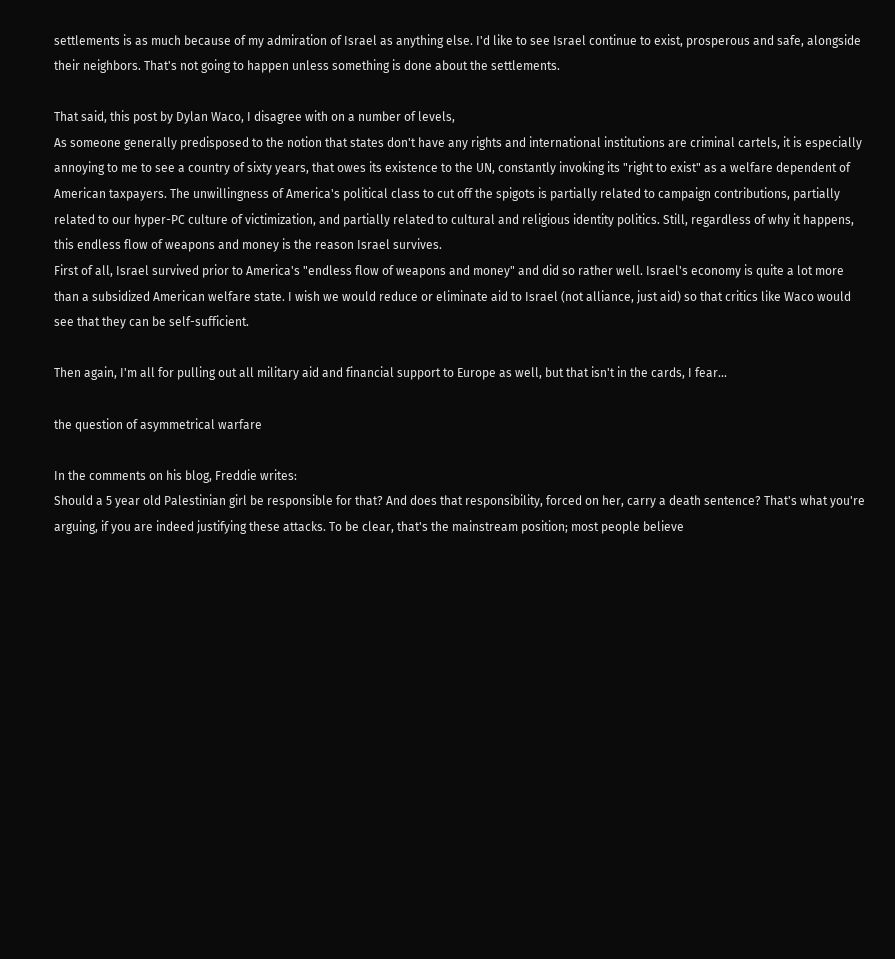settlements is as much because of my admiration of Israel as anything else. I'd like to see Israel continue to exist, prosperous and safe, alongside their neighbors. That's not going to happen unless something is done about the settlements.

That said, this post by Dylan Waco, I disagree with on a number of levels,
As someone generally predisposed to the notion that states don't have any rights and international institutions are criminal cartels, it is especially annoying to me to see a country of sixty years, that owes its existence to the UN, constantly invoking its "right to exist" as a welfare dependent of American taxpayers. The unwillingness of America's political class to cut off the spigots is partially related to campaign contributions, partially related to our hyper-PC culture of victimization, and partially related to cultural and religious identity politics. Still, regardless of why it happens, this endless flow of weapons and money is the reason Israel survives.
First of all, Israel survived prior to America's "endless flow of weapons and money" and did so rather well. Israel's economy is quite a lot more than a subsidized American welfare state. I wish we would reduce or eliminate aid to Israel (not alliance, just aid) so that critics like Waco would see that they can be self-sufficient.

Then again, I'm all for pulling out all military aid and financial support to Europe as well, but that isn't in the cards, I fear...

the question of asymmetrical warfare

In the comments on his blog, Freddie writes:
Should a 5 year old Palestinian girl be responsible for that? And does that responsibility, forced on her, carry a death sentence? That's what you're arguing, if you are indeed justifying these attacks. To be clear, that's the mainstream position; most people believe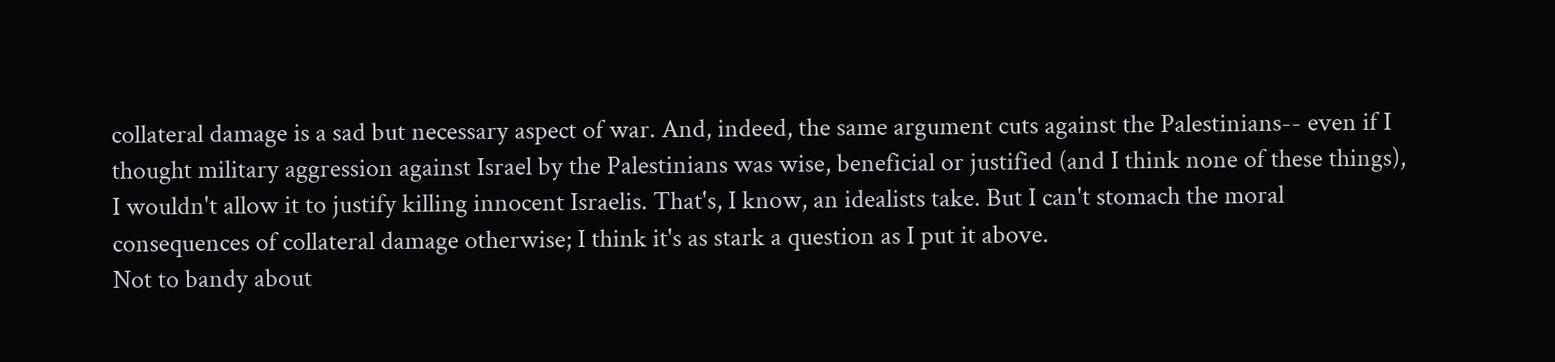collateral damage is a sad but necessary aspect of war. And, indeed, the same argument cuts against the Palestinians-- even if I thought military aggression against Israel by the Palestinians was wise, beneficial or justified (and I think none of these things), I wouldn't allow it to justify killing innocent Israelis. That's, I know, an idealists take. But I can't stomach the moral consequences of collateral damage otherwise; I think it's as stark a question as I put it above.
Not to bandy about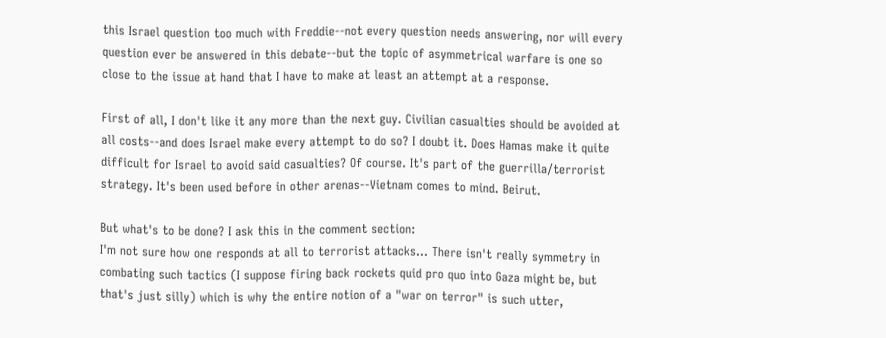this Israel question too much with Freddie--not every question needs answering, nor will every question ever be answered in this debate--but the topic of asymmetrical warfare is one so close to the issue at hand that I have to make at least an attempt at a response.

First of all, I don't like it any more than the next guy. Civilian casualties should be avoided at all costs--and does Israel make every attempt to do so? I doubt it. Does Hamas make it quite difficult for Israel to avoid said casualties? Of course. It's part of the guerrilla/terrorist strategy. It's been used before in other arenas--Vietnam comes to mind. Beirut.

But what's to be done? I ask this in the comment section:
I'm not sure how one responds at all to terrorist attacks... There isn't really symmetry in combating such tactics (I suppose firing back rockets quid pro quo into Gaza might be, but that's just silly) which is why the entire notion of a "war on terror" is such utter,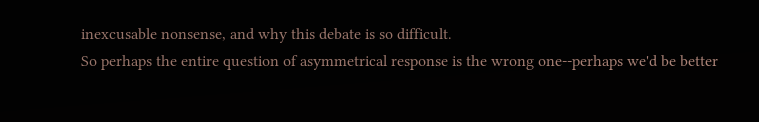inexcusable nonsense, and why this debate is so difficult.
So perhaps the entire question of asymmetrical response is the wrong one--perhaps we'd be better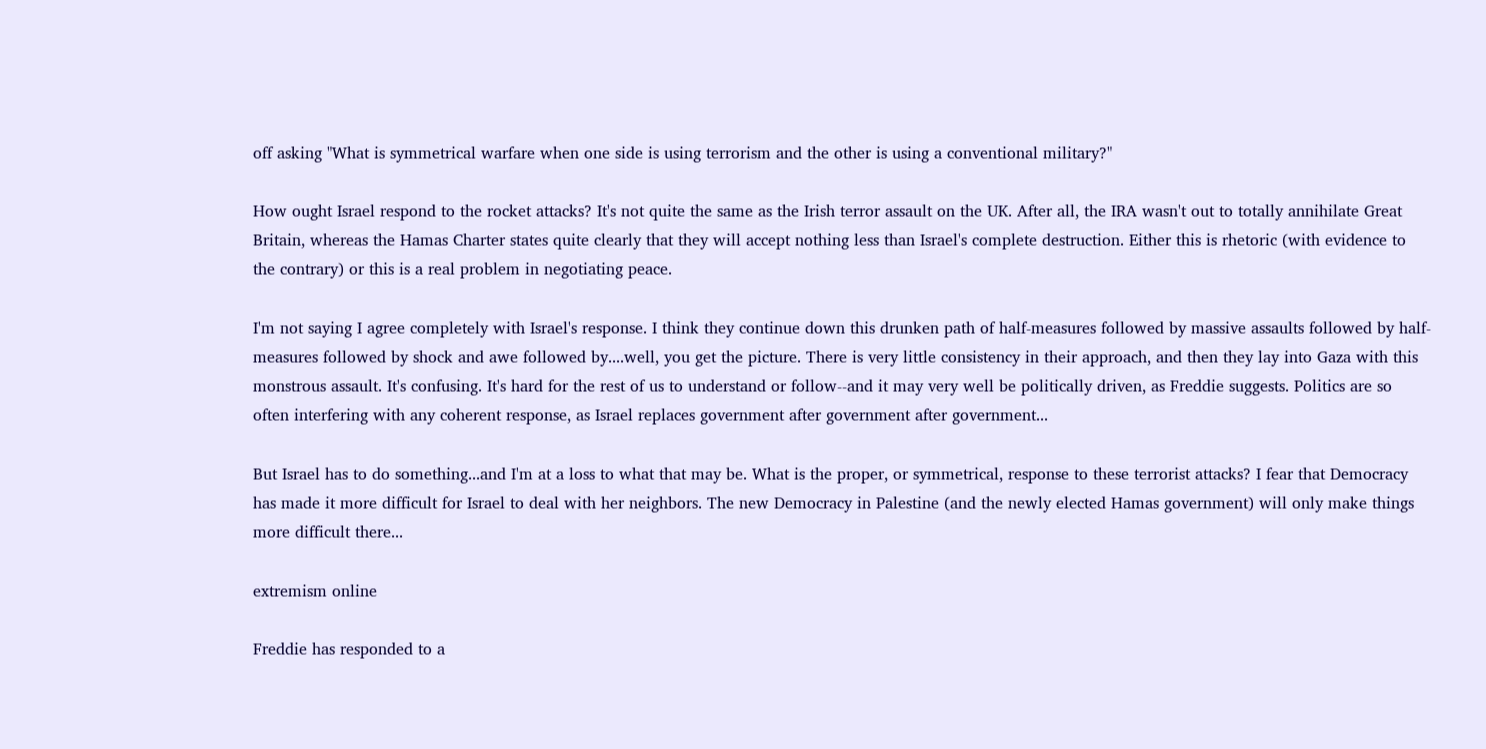off asking "What is symmetrical warfare when one side is using terrorism and the other is using a conventional military?"

How ought Israel respond to the rocket attacks? It's not quite the same as the Irish terror assault on the UK. After all, the IRA wasn't out to totally annihilate Great Britain, whereas the Hamas Charter states quite clearly that they will accept nothing less than Israel's complete destruction. Either this is rhetoric (with evidence to the contrary) or this is a real problem in negotiating peace.

I'm not saying I agree completely with Israel's response. I think they continue down this drunken path of half-measures followed by massive assaults followed by half-measures followed by shock and awe followed by....well, you get the picture. There is very little consistency in their approach, and then they lay into Gaza with this monstrous assault. It's confusing. It's hard for the rest of us to understand or follow--and it may very well be politically driven, as Freddie suggests. Politics are so often interfering with any coherent response, as Israel replaces government after government after government...

But Israel has to do something...and I'm at a loss to what that may be. What is the proper, or symmetrical, response to these terrorist attacks? I fear that Democracy has made it more difficult for Israel to deal with her neighbors. The new Democracy in Palestine (and the newly elected Hamas government) will only make things more difficult there...

extremism online

Freddie has responded to a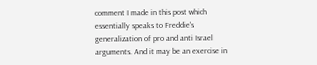comment I made in this post which essentially speaks to Freddie's generalization of pro and anti Israel arguments. And it may be an exercise in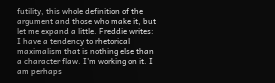futility, this whole definition of the argument and those who make it, but let me expand a little. Freddie writes:
I have a tendency to rhetorical maximalism that is nothing else than a character flaw. I'm working on it. I am perhaps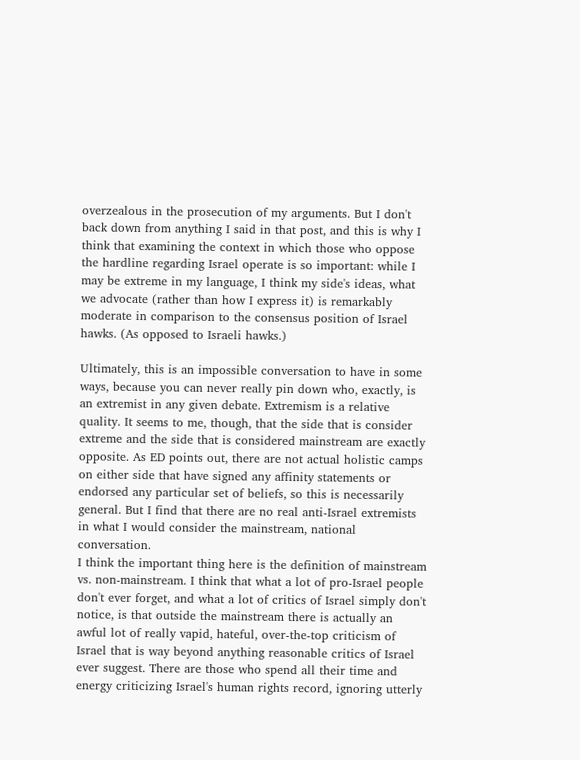overzealous in the prosecution of my arguments. But I don't back down from anything I said in that post, and this is why I think that examining the context in which those who oppose the hardline regarding Israel operate is so important: while I may be extreme in my language, I think my side's ideas, what we advocate (rather than how I express it) is remarkably moderate in comparison to the consensus position of Israel hawks. (As opposed to Israeli hawks.)

Ultimately, this is an impossible conversation to have in some ways, because you can never really pin down who, exactly, is an extremist in any given debate. Extremism is a relative quality. It seems to me, though, that the side that is consider extreme and the side that is considered mainstream are exactly opposite. As ED points out, there are not actual holistic camps on either side that have signed any affinity statements or endorsed any particular set of beliefs, so this is necessarily general. But I find that there are no real anti-Israel extremists in what I would consider the mainstream, national conversation.
I think the important thing here is the definition of mainstream vs. non-mainstream. I think that what a lot of pro-Israel people don't ever forget, and what a lot of critics of Israel simply don't notice, is that outside the mainstream there is actually an awful lot of really vapid, hateful, over-the-top criticism of Israel that is way beyond anything reasonable critics of Israel ever suggest. There are those who spend all their time and energy criticizing Israel's human rights record, ignoring utterly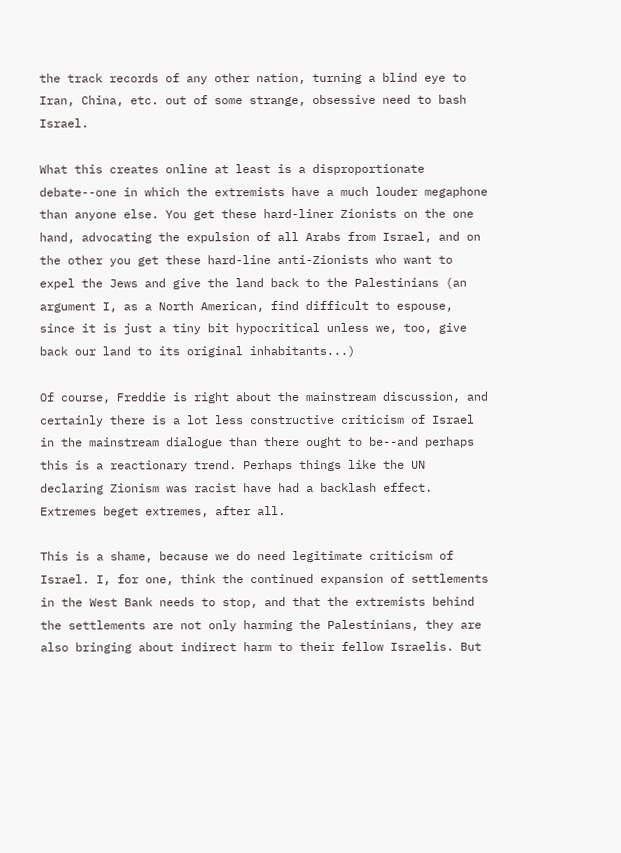the track records of any other nation, turning a blind eye to Iran, China, etc. out of some strange, obsessive need to bash Israel.

What this creates online at least is a disproportionate debate--one in which the extremists have a much louder megaphone than anyone else. You get these hard-liner Zionists on the one hand, advocating the expulsion of all Arabs from Israel, and on the other you get these hard-line anti-Zionists who want to expel the Jews and give the land back to the Palestinians (an argument I, as a North American, find difficult to espouse, since it is just a tiny bit hypocritical unless we, too, give back our land to its original inhabitants...)

Of course, Freddie is right about the mainstream discussion, and certainly there is a lot less constructive criticism of Israel in the mainstream dialogue than there ought to be--and perhaps this is a reactionary trend. Perhaps things like the UN declaring Zionism was racist have had a backlash effect. Extremes beget extremes, after all.

This is a shame, because we do need legitimate criticism of Israel. I, for one, think the continued expansion of settlements in the West Bank needs to stop, and that the extremists behind the settlements are not only harming the Palestinians, they are also bringing about indirect harm to their fellow Israelis. But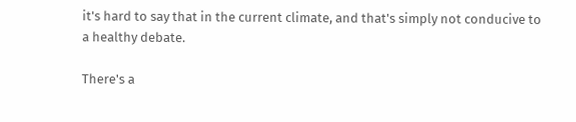it's hard to say that in the current climate, and that's simply not conducive to a healthy debate.

There's a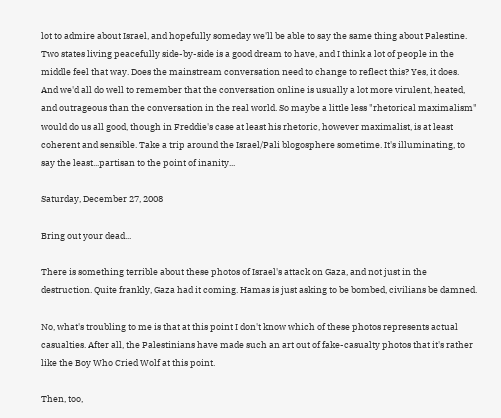lot to admire about Israel, and hopefully someday we'll be able to say the same thing about Palestine. Two states living peacefully side-by-side is a good dream to have, and I think a lot of people in the middle feel that way. Does the mainstream conversation need to change to reflect this? Yes, it does. And we'd all do well to remember that the conversation online is usually a lot more virulent, heated, and outrageous than the conversation in the real world. So maybe a little less "rhetorical maximalism" would do us all good, though in Freddie's case at least his rhetoric, however maximalist, is at least coherent and sensible. Take a trip around the Israel/Pali blogosphere sometime. It's illuminating, to say the least...partisan to the point of inanity...

Saturday, December 27, 2008

Bring out your dead...

There is something terrible about these photos of Israel's attack on Gaza, and not just in the destruction. Quite frankly, Gaza had it coming. Hamas is just asking to be bombed, civilians be damned.

No, what's troubling to me is that at this point I don't know which of these photos represents actual casualties. After all, the Palestinians have made such an art out of fake-casualty photos that it's rather like the Boy Who Cried Wolf at this point.

Then, too,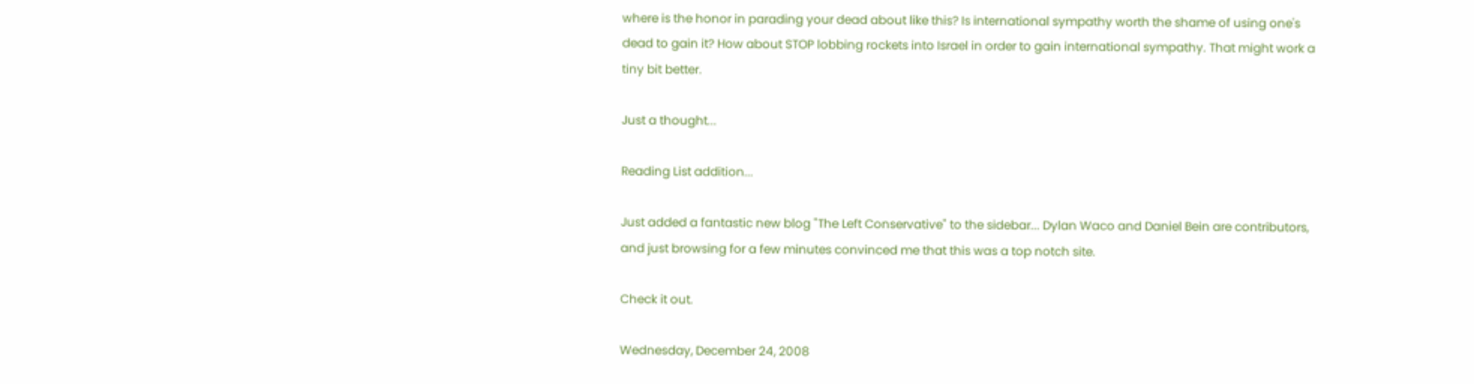where is the honor in parading your dead about like this? Is international sympathy worth the shame of using one's dead to gain it? How about STOP lobbing rockets into Israel in order to gain international sympathy. That might work a tiny bit better.

Just a thought...

Reading List addition...

Just added a fantastic new blog "The Left Conservative" to the sidebar... Dylan Waco and Daniel Bein are contributors, and just browsing for a few minutes convinced me that this was a top notch site.

Check it out.

Wednesday, December 24, 2008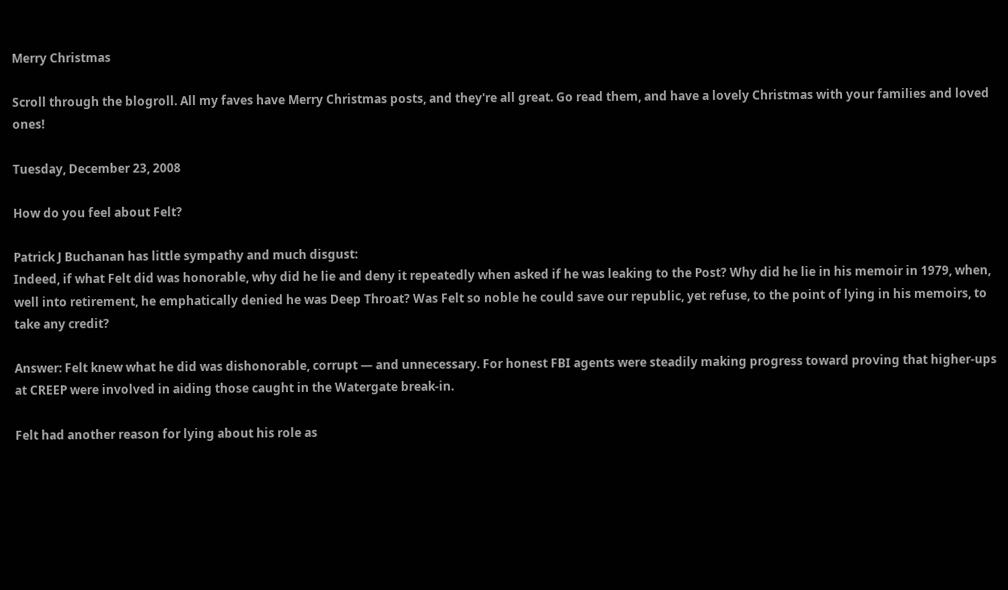Merry Christmas

Scroll through the blogroll. All my faves have Merry Christmas posts, and they're all great. Go read them, and have a lovely Christmas with your families and loved ones!

Tuesday, December 23, 2008

How do you feel about Felt?

Patrick J Buchanan has little sympathy and much disgust:
Indeed, if what Felt did was honorable, why did he lie and deny it repeatedly when asked if he was leaking to the Post? Why did he lie in his memoir in 1979, when, well into retirement, he emphatically denied he was Deep Throat? Was Felt so noble he could save our republic, yet refuse, to the point of lying in his memoirs, to take any credit?

Answer: Felt knew what he did was dishonorable, corrupt — and unnecessary. For honest FBI agents were steadily making progress toward proving that higher-ups at CREEP were involved in aiding those caught in the Watergate break-in.

Felt had another reason for lying about his role as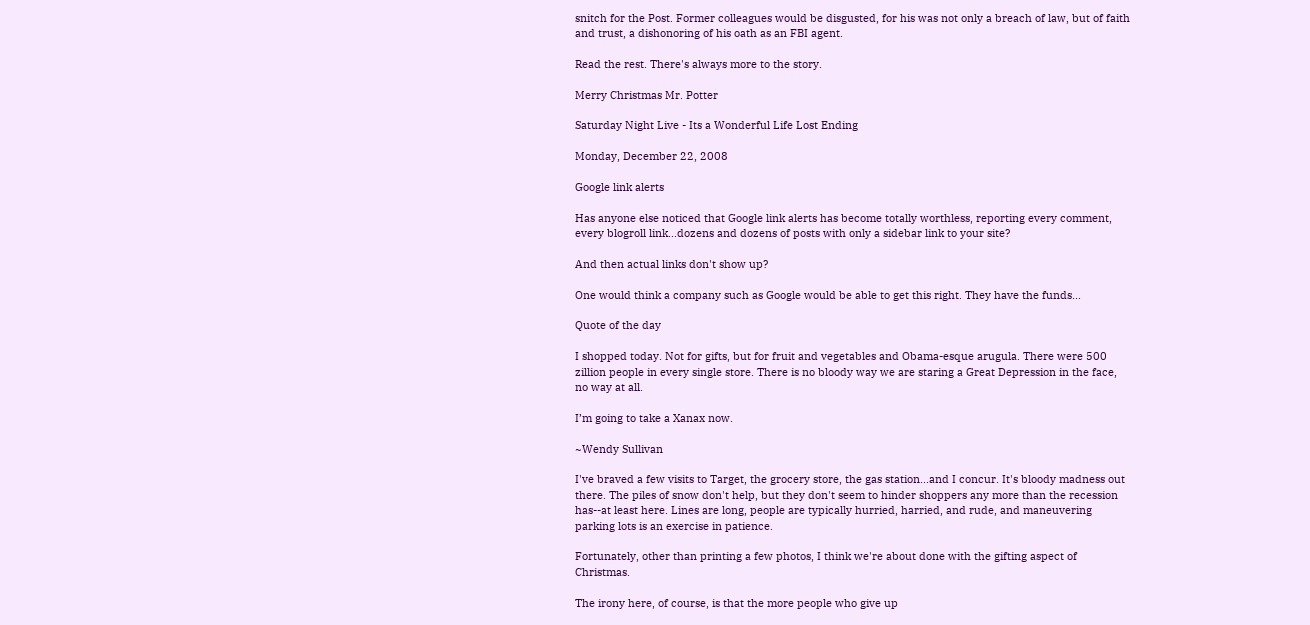snitch for the Post. Former colleagues would be disgusted, for his was not only a breach of law, but of faith and trust, a dishonoring of his oath as an FBI agent.

Read the rest. There's always more to the story.

Merry Christmas Mr. Potter

Saturday Night Live - Its a Wonderful Life Lost Ending

Monday, December 22, 2008

Google link alerts

Has anyone else noticed that Google link alerts has become totally worthless, reporting every comment, every blogroll link...dozens and dozens of posts with only a sidebar link to your site?

And then actual links don't show up?

One would think a company such as Google would be able to get this right. They have the funds...

Quote of the day

I shopped today. Not for gifts, but for fruit and vegetables and Obama-esque arugula. There were 500 zillion people in every single store. There is no bloody way we are staring a Great Depression in the face, no way at all.

I’m going to take a Xanax now.

~Wendy Sullivan

I've braved a few visits to Target, the grocery store, the gas station...and I concur. It's bloody madness out there. The piles of snow don't help, but they don't seem to hinder shoppers any more than the recession has--at least here. Lines are long, people are typically hurried, harried, and rude, and maneuvering parking lots is an exercise in patience.

Fortunately, other than printing a few photos, I think we're about done with the gifting aspect of Christmas.

The irony here, of course, is that the more people who give up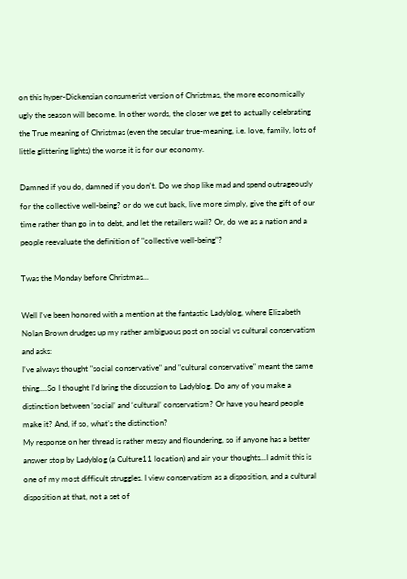on this hyper-Dickensian consumerist version of Christmas, the more economically ugly the season will become. In other words, the closer we get to actually celebrating the True meaning of Christmas (even the secular true-meaning, i.e. love, family, lots of little glittering lights) the worse it is for our economy.

Damned if you do, damned if you don't. Do we shop like mad and spend outrageously for the collective well-being? or do we cut back, live more simply, give the gift of our time rather than go in to debt, and let the retailers wail? Or, do we as a nation and a people reevaluate the definition of "collective well-being"?

Twas the Monday before Christmas...

Well I've been honored with a mention at the fantastic Ladyblog, where Elizabeth Nolan Brown drudges up my rather ambiguous post on social vs cultural conservatism and asks:
I’ve always thought "social conservative" and "cultural conservative" meant the same thing....So I thought I’d bring the discussion to Ladyblog. Do any of you make a distinction between ’social’ and ‘cultural’ conservatism? Or have you heard people make it? And, if so, what’s the distinction?
My response on her thread is rather messy and floundering, so if anyone has a better answer stop by Ladyblog (a Culture11 location) and air your thoughts...I admit this is one of my most difficult struggles. I view conservatism as a disposition, and a cultural disposition at that, not a set of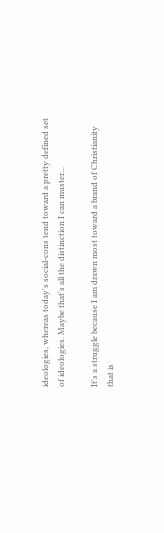ideologies, whereas today's social-cons tend toward a pretty defined set of ideologies. Maybe that's all the distinction I can muster...

It's a struggle because I am drawn most toward a brand of Christianity that is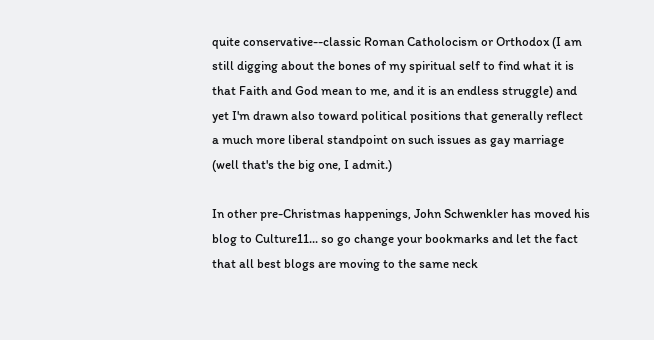quite conservative--classic Roman Catholocism or Orthodox (I am still digging about the bones of my spiritual self to find what it is that Faith and God mean to me, and it is an endless struggle) and yet I'm drawn also toward political positions that generally reflect a much more liberal standpoint on such issues as gay marriage (well that's the big one, I admit.)

In other pre-Christmas happenings, John Schwenkler has moved his blog to Culture11... so go change your bookmarks and let the fact that all best blogs are moving to the same neck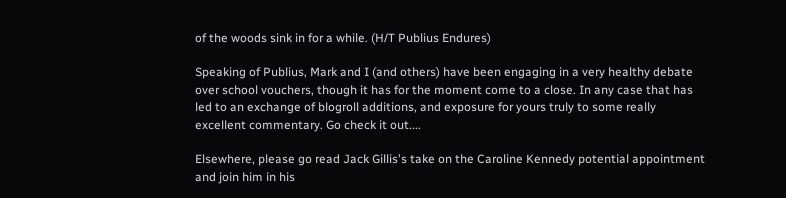of the woods sink in for a while. (H/T Publius Endures)

Speaking of Publius, Mark and I (and others) have been engaging in a very healthy debate over school vouchers, though it has for the moment come to a close. In any case that has led to an exchange of blogroll additions, and exposure for yours truly to some really excellent commentary. Go check it out....

Elsewhere, please go read Jack Gillis's take on the Caroline Kennedy potential appointment and join him in his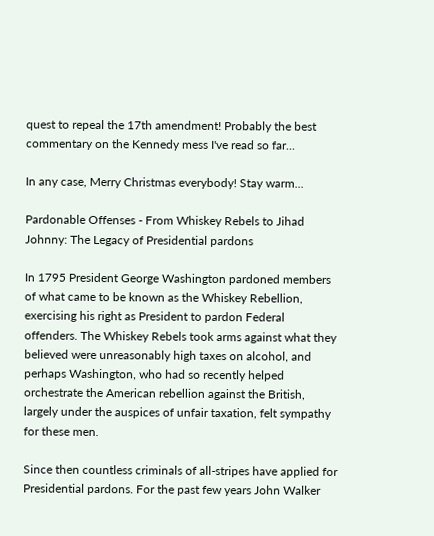quest to repeal the 17th amendment! Probably the best commentary on the Kennedy mess I've read so far...

In any case, Merry Christmas everybody! Stay warm...

Pardonable Offenses - From Whiskey Rebels to Jihad Johnny: The Legacy of Presidential pardons

In 1795 President George Washington pardoned members of what came to be known as the Whiskey Rebellion, exercising his right as President to pardon Federal offenders. The Whiskey Rebels took arms against what they believed were unreasonably high taxes on alcohol, and perhaps Washington, who had so recently helped orchestrate the American rebellion against the British, largely under the auspices of unfair taxation, felt sympathy for these men.

Since then countless criminals of all-stripes have applied for Presidential pardons. For the past few years John Walker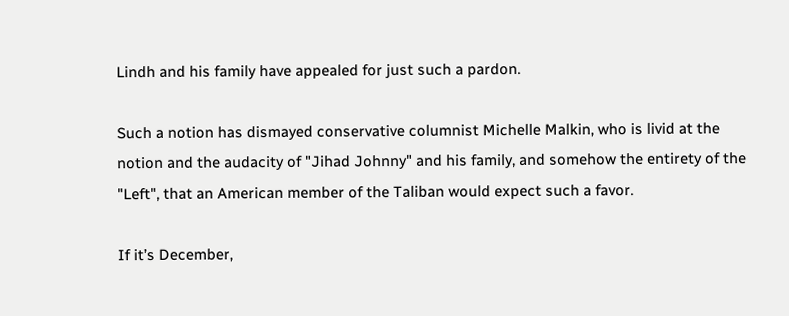Lindh and his family have appealed for just such a pardon.

Such a notion has dismayed conservative columnist Michelle Malkin, who is livid at the notion and the audacity of "Jihad Johnny" and his family, and somehow the entirety of the "Left", that an American member of the Taliban would expect such a favor.

If it’s December,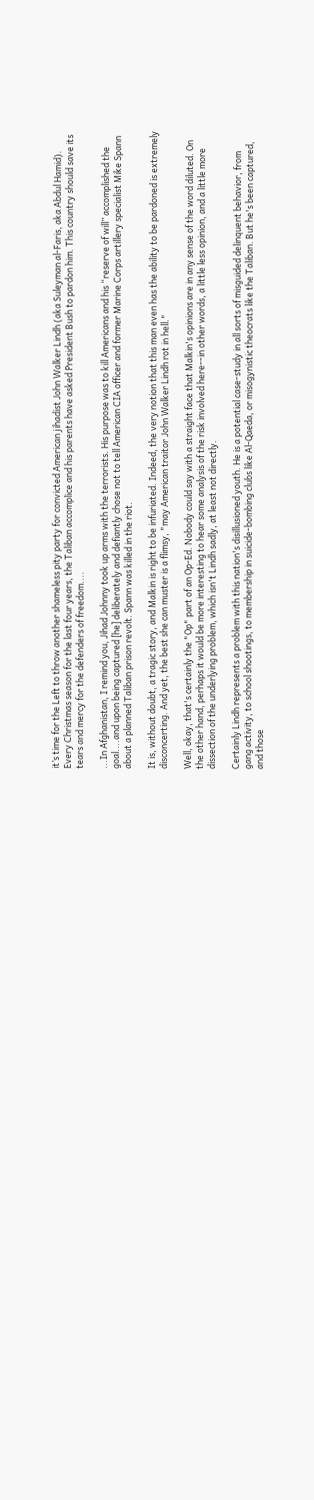it’s time for the Left to throw another shameless pity party for convicted American jihadist John Walker Lindh (aka Suleyman al-Faris, aka Abdul Hamid). Every Christmas season for the last four years, the Taliban accomplice and his parents have asked President Bush to pardon him. This country should save its tears and mercy for the defenders of freedom....

...In Afghanistan, I remind you, Jihad Johnny took up arms with the terrorists. His purpose was to kill Americans and his “reserve of will” accomplished the goal....and upon being captured [he] deliberately and defiantly chose not to tell American CIA officer and former Marine Corps artillery specialist Mike Spann about a planned Taliban prison revolt. Spann was killed in the riot.

It is, without doubt, a tragic story, and Malkin is right to be infuriated. Indeed, the very notion that this man even has the ability to be pardoned is extremely disconcerting. And yet, the best she can muster is a flimsy, "may American traitor John Walker Lindh rot in hell."

Well, okay, that's certainly the "Op" part of an Op-Ed. Nobody could say with a straight face that Malkin's opinions are in any sense of the word diluted. On the other hand, perhaps it would be more interesting to hear some analysis of the risk involved here--in other words, a little less opinion, and a little more dissection of the underlying problem, which isn't Lindh sadly, at least not directly.

Certainly Lindh represents a problem with this nation's disillusioned youth. He is a potential case-study in all sorts of misguided delinquent behavior, from gang activity, to school shootings, to membership in suicide-bombing clubs like Al-Qaeda, or misogynistic theocrats like the Taliban. But he's been captured, and those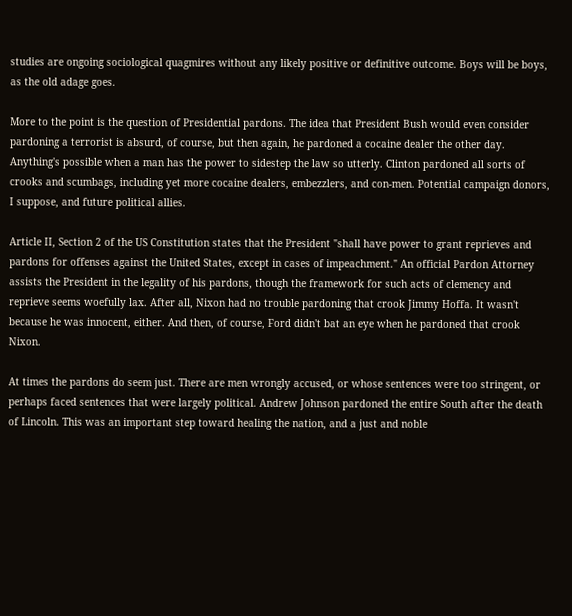studies are ongoing sociological quagmires without any likely positive or definitive outcome. Boys will be boys, as the old adage goes.

More to the point is the question of Presidential pardons. The idea that President Bush would even consider pardoning a terrorist is absurd, of course, but then again, he pardoned a cocaine dealer the other day. Anything's possible when a man has the power to sidestep the law so utterly. Clinton pardoned all sorts of crooks and scumbags, including yet more cocaine dealers, embezzlers, and con-men. Potential campaign donors, I suppose, and future political allies.

Article II, Section 2 of the US Constitution states that the President "shall have power to grant reprieves and pardons for offenses against the United States, except in cases of impeachment." An official Pardon Attorney assists the President in the legality of his pardons, though the framework for such acts of clemency and reprieve seems woefully lax. After all, Nixon had no trouble pardoning that crook Jimmy Hoffa. It wasn't because he was innocent, either. And then, of course, Ford didn't bat an eye when he pardoned that crook Nixon.

At times the pardons do seem just. There are men wrongly accused, or whose sentences were too stringent, or perhaps faced sentences that were largely political. Andrew Johnson pardoned the entire South after the death of Lincoln. This was an important step toward healing the nation, and a just and noble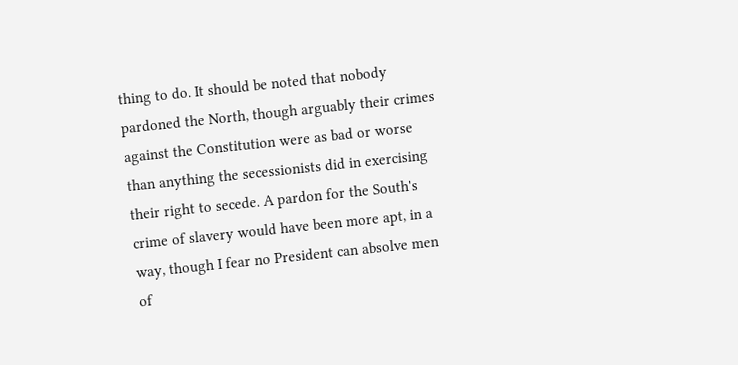thing to do. It should be noted that nobody pardoned the North, though arguably their crimes against the Constitution were as bad or worse than anything the secessionists did in exercising their right to secede. A pardon for the South's crime of slavery would have been more apt, in a way, though I fear no President can absolve men of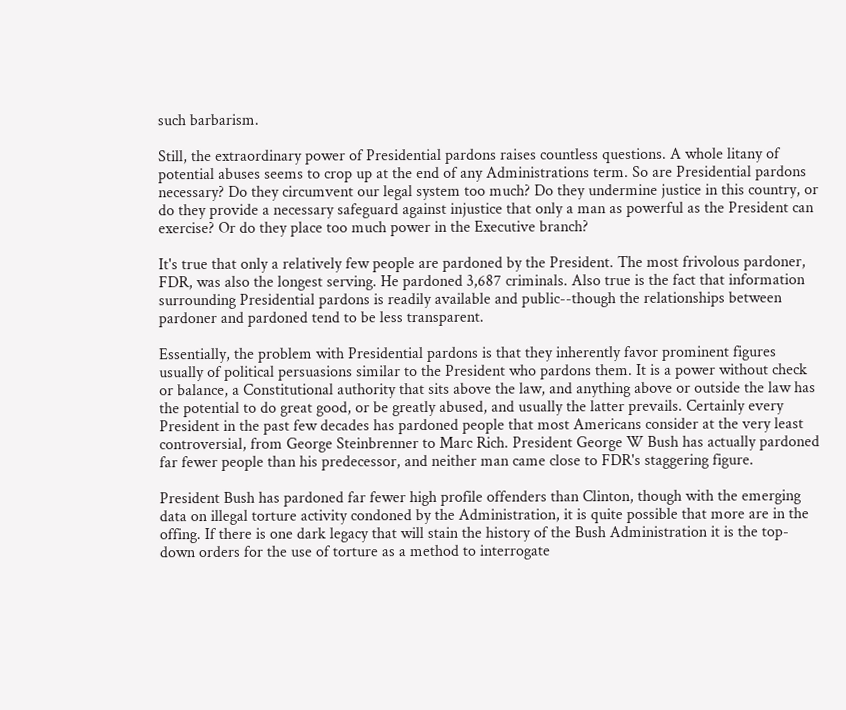such barbarism.

Still, the extraordinary power of Presidential pardons raises countless questions. A whole litany of potential abuses seems to crop up at the end of any Administrations term. So are Presidential pardons necessary? Do they circumvent our legal system too much? Do they undermine justice in this country, or do they provide a necessary safeguard against injustice that only a man as powerful as the President can exercise? Or do they place too much power in the Executive branch?

It's true that only a relatively few people are pardoned by the President. The most frivolous pardoner, FDR, was also the longest serving. He pardoned 3,687 criminals. Also true is the fact that information surrounding Presidential pardons is readily available and public--though the relationships between pardoner and pardoned tend to be less transparent.

Essentially, the problem with Presidential pardons is that they inherently favor prominent figures usually of political persuasions similar to the President who pardons them. It is a power without check or balance, a Constitutional authority that sits above the law, and anything above or outside the law has the potential to do great good, or be greatly abused, and usually the latter prevails. Certainly every President in the past few decades has pardoned people that most Americans consider at the very least controversial, from George Steinbrenner to Marc Rich. President George W Bush has actually pardoned far fewer people than his predecessor, and neither man came close to FDR's staggering figure.

President Bush has pardoned far fewer high profile offenders than Clinton, though with the emerging data on illegal torture activity condoned by the Administration, it is quite possible that more are in the offing. If there is one dark legacy that will stain the history of the Bush Administration it is the top-down orders for the use of torture as a method to interrogate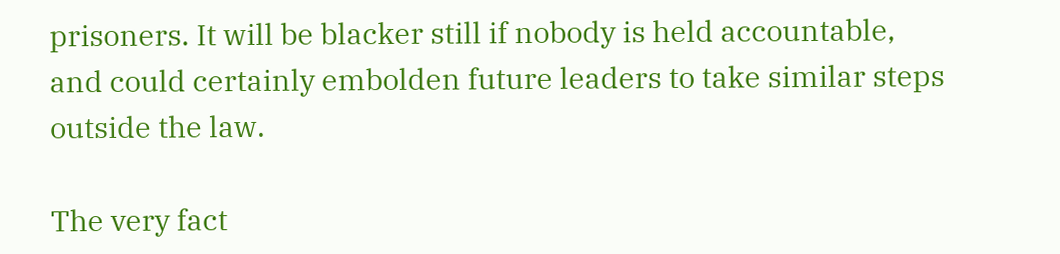prisoners. It will be blacker still if nobody is held accountable, and could certainly embolden future leaders to take similar steps outside the law.

The very fact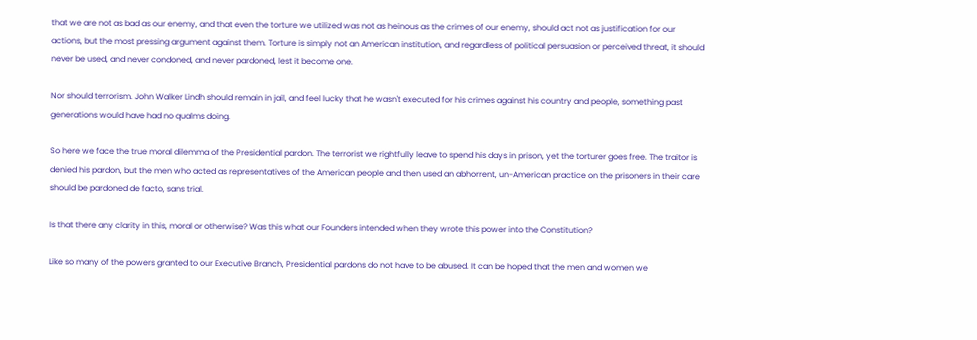that we are not as bad as our enemy, and that even the torture we utilized was not as heinous as the crimes of our enemy, should act not as justification for our actions, but the most pressing argument against them. Torture is simply not an American institution, and regardless of political persuasion or perceived threat, it should never be used, and never condoned, and never pardoned, lest it become one.

Nor should terrorism. John Walker Lindh should remain in jail, and feel lucky that he wasn't executed for his crimes against his country and people, something past generations would have had no qualms doing.

So here we face the true moral dilemma of the Presidential pardon. The terrorist we rightfully leave to spend his days in prison, yet the torturer goes free. The traitor is denied his pardon, but the men who acted as representatives of the American people and then used an abhorrent, un-American practice on the prisoners in their care should be pardoned de facto, sans trial.

Is that there any clarity in this, moral or otherwise? Was this what our Founders intended when they wrote this power into the Constitution?

Like so many of the powers granted to our Executive Branch, Presidential pardons do not have to be abused. It can be hoped that the men and women we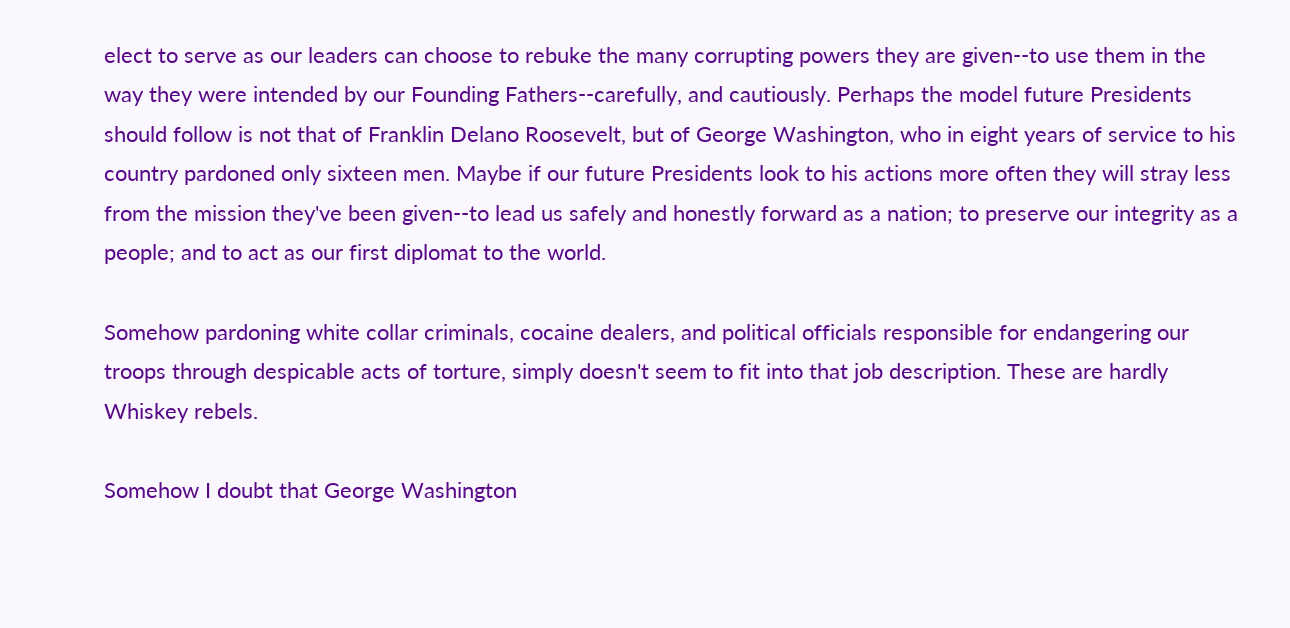elect to serve as our leaders can choose to rebuke the many corrupting powers they are given--to use them in the way they were intended by our Founding Fathers--carefully, and cautiously. Perhaps the model future Presidents should follow is not that of Franklin Delano Roosevelt, but of George Washington, who in eight years of service to his country pardoned only sixteen men. Maybe if our future Presidents look to his actions more often they will stray less from the mission they've been given--to lead us safely and honestly forward as a nation; to preserve our integrity as a people; and to act as our first diplomat to the world.

Somehow pardoning white collar criminals, cocaine dealers, and political officials responsible for endangering our troops through despicable acts of torture, simply doesn't seem to fit into that job description. These are hardly Whiskey rebels.

Somehow I doubt that George Washington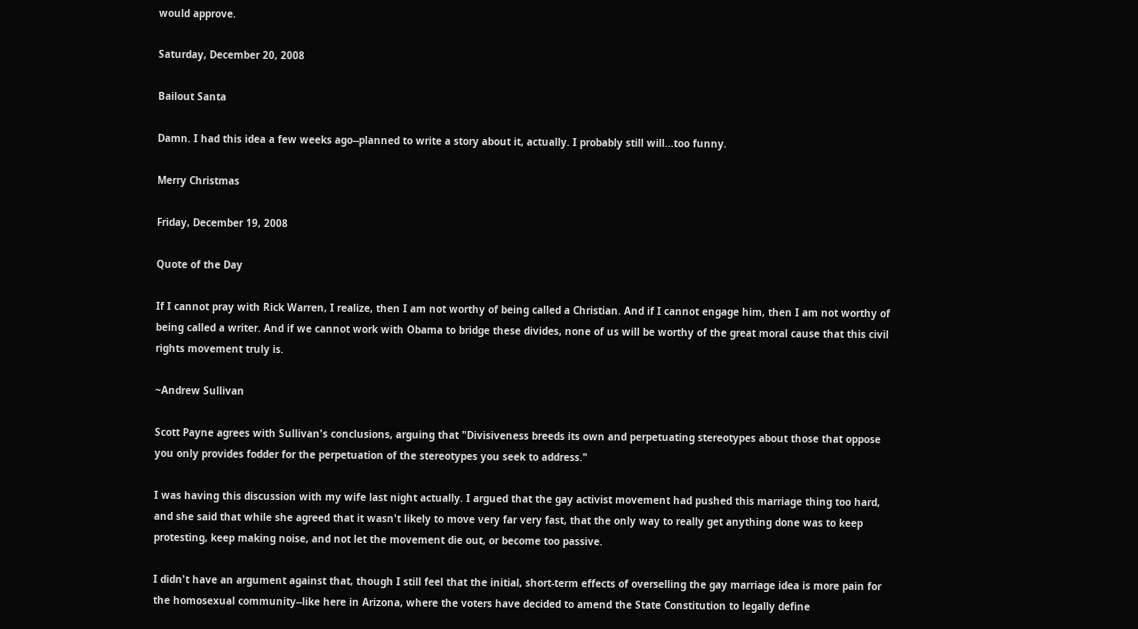would approve.

Saturday, December 20, 2008

Bailout Santa

Damn. I had this idea a few weeks ago--planned to write a story about it, actually. I probably still will...too funny.

Merry Christmas

Friday, December 19, 2008

Quote of the Day

If I cannot pray with Rick Warren, I realize, then I am not worthy of being called a Christian. And if I cannot engage him, then I am not worthy of being called a writer. And if we cannot work with Obama to bridge these divides, none of us will be worthy of the great moral cause that this civil rights movement truly is.

~Andrew Sullivan

Scott Payne agrees with Sullivan's conclusions, arguing that "Divisiveness breeds its own and perpetuating stereotypes about those that oppose you only provides fodder for the perpetuation of the stereotypes you seek to address."

I was having this discussion with my wife last night actually. I argued that the gay activist movement had pushed this marriage thing too hard, and she said that while she agreed that it wasn't likely to move very far very fast, that the only way to really get anything done was to keep protesting, keep making noise, and not let the movement die out, or become too passive.

I didn't have an argument against that, though I still feel that the initial, short-term effects of overselling the gay marriage idea is more pain for the homosexual community--like here in Arizona, where the voters have decided to amend the State Constitution to legally define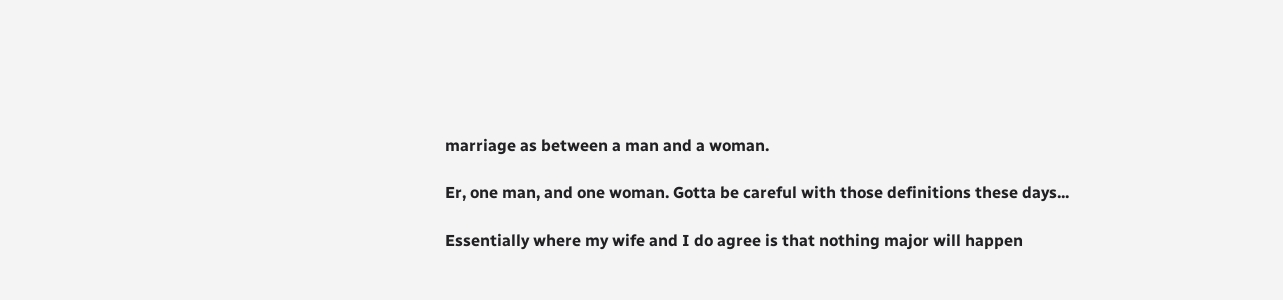marriage as between a man and a woman.

Er, one man, and one woman. Gotta be careful with those definitions these days...

Essentially where my wife and I do agree is that nothing major will happen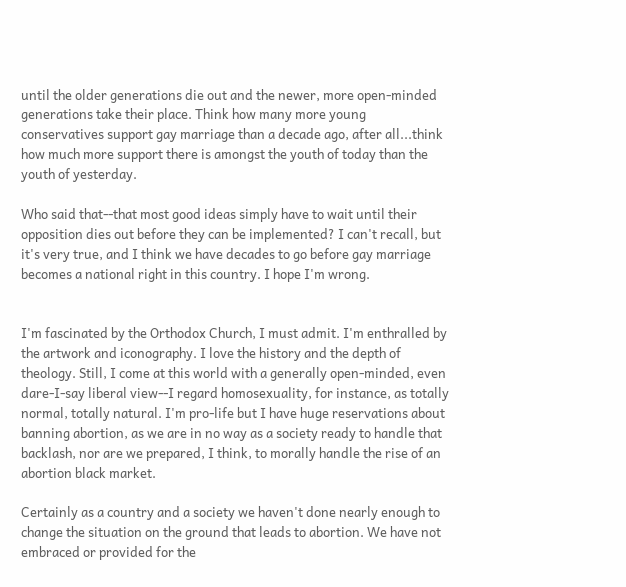until the older generations die out and the newer, more open-minded generations take their place. Think how many more young conservatives support gay marriage than a decade ago, after all...think how much more support there is amongst the youth of today than the youth of yesterday.

Who said that--that most good ideas simply have to wait until their opposition dies out before they can be implemented? I can't recall, but it's very true, and I think we have decades to go before gay marriage becomes a national right in this country. I hope I'm wrong.


I'm fascinated by the Orthodox Church, I must admit. I'm enthralled by the artwork and iconography. I love the history and the depth of theology. Still, I come at this world with a generally open-minded, even dare-I-say liberal view--I regard homosexuality, for instance, as totally normal, totally natural. I'm pro-life but I have huge reservations about banning abortion, as we are in no way as a society ready to handle that backlash, nor are we prepared, I think, to morally handle the rise of an abortion black market.

Certainly as a country and a society we haven't done nearly enough to change the situation on the ground that leads to abortion. We have not embraced or provided for the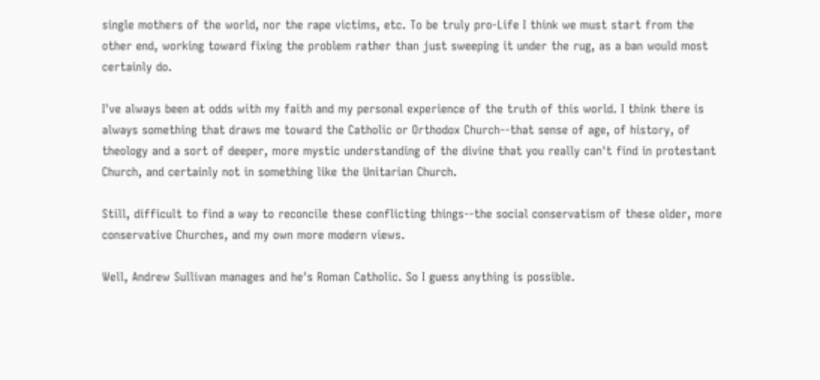single mothers of the world, nor the rape victims, etc. To be truly pro-Life I think we must start from the other end, working toward fixing the problem rather than just sweeping it under the rug, as a ban would most certainly do.

I've always been at odds with my faith and my personal experience of the truth of this world. I think there is always something that draws me toward the Catholic or Orthodox Church--that sense of age, of history, of theology and a sort of deeper, more mystic understanding of the divine that you really can't find in protestant Church, and certainly not in something like the Unitarian Church.

Still, difficult to find a way to reconcile these conflicting things--the social conservatism of these older, more conservative Churches, and my own more modern views.

Well, Andrew Sullivan manages and he's Roman Catholic. So I guess anything is possible.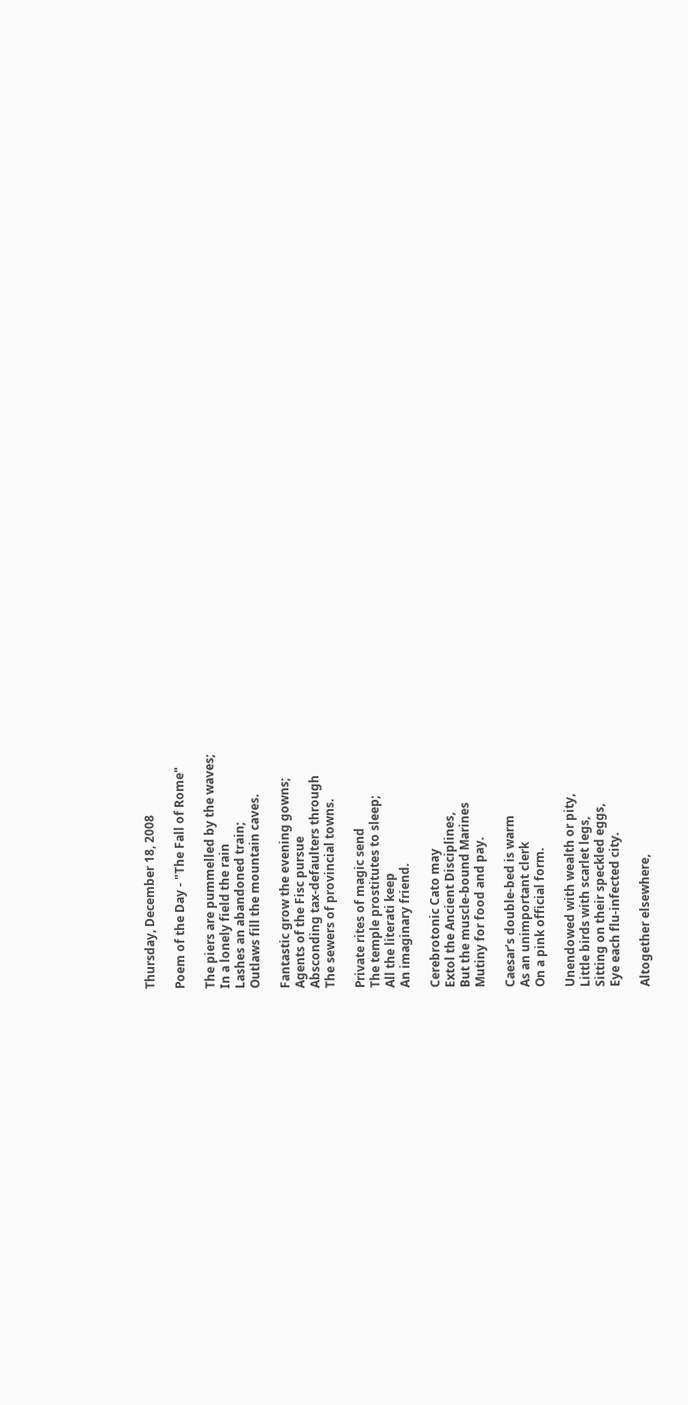Thursday, December 18, 2008

Poem of the Day - "The Fall of Rome"

The piers are pummelled by the waves;
In a lonely field the rain
Lashes an abandoned train;
Outlaws fill the mountain caves.

Fantastic grow the evening gowns;
Agents of the Fisc pursue
Absconding tax-defaulters through
The sewers of provincial towns.

Private rites of magic send
The temple prostitutes to sleep;
All the literati keep
An imaginary friend.

Cerebrotonic Cato may
Extol the Ancient Disciplines,
But the muscle-bound Marines
Mutiny for food and pay.

Caesar’s double-bed is warm
As an unimportant clerk
On a pink official form.

Unendowed with wealth or pity,
Little birds with scarlet legs,
Sitting on their speckled eggs,
Eye each flu-infected city.

Altogether elsewhere,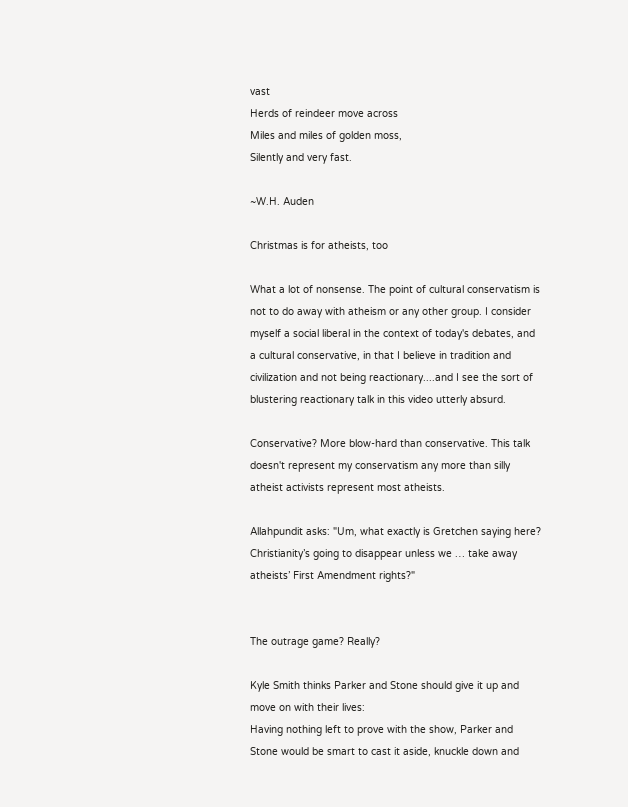vast
Herds of reindeer move across
Miles and miles of golden moss,
Silently and very fast.

~W.H. Auden

Christmas is for atheists, too

What a lot of nonsense. The point of cultural conservatism is not to do away with atheism or any other group. I consider myself a social liberal in the context of today's debates, and a cultural conservative, in that I believe in tradition and civilization and not being reactionary....and I see the sort of blustering reactionary talk in this video utterly absurd.

Conservative? More blow-hard than conservative. This talk doesn't represent my conservatism any more than silly atheist activists represent most atheists.

Allahpundit asks: "Um, what exactly is Gretchen saying here? Christianity’s going to disappear unless we … take away atheists’ First Amendment rights?"


The outrage game? Really?

Kyle Smith thinks Parker and Stone should give it up and move on with their lives:
Having nothing left to prove with the show, Parker and Stone would be smart to cast it aside, knuckle down and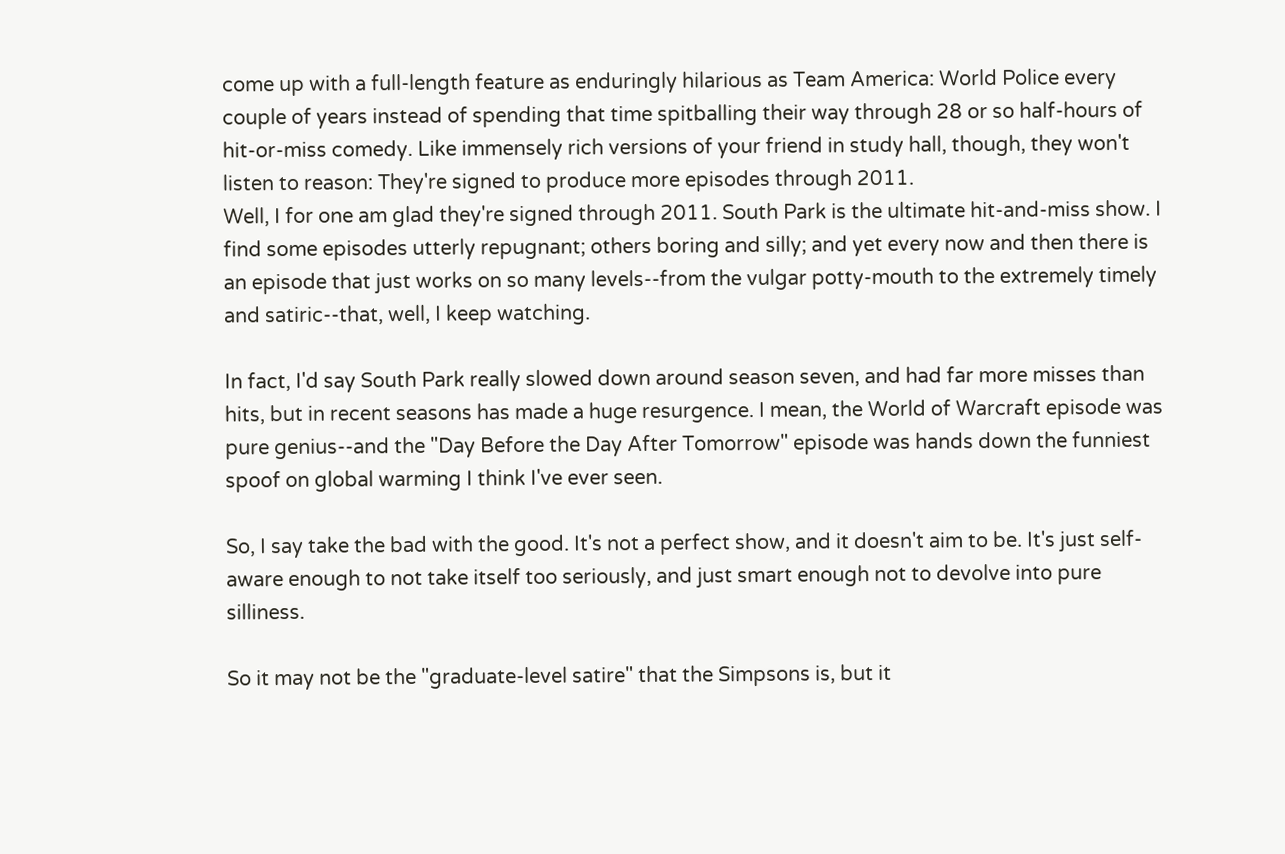come up with a full-length feature as enduringly hilarious as Team America: World Police every couple of years instead of spending that time spitballing their way through 28 or so half-hours of hit-or-miss comedy. Like immensely rich versions of your friend in study hall, though, they won't listen to reason: They're signed to produce more episodes through 2011.
Well, I for one am glad they're signed through 2011. South Park is the ultimate hit-and-miss show. I find some episodes utterly repugnant; others boring and silly; and yet every now and then there is an episode that just works on so many levels--from the vulgar potty-mouth to the extremely timely and satiric--that, well, I keep watching.

In fact, I'd say South Park really slowed down around season seven, and had far more misses than hits, but in recent seasons has made a huge resurgence. I mean, the World of Warcraft episode was pure genius--and the "Day Before the Day After Tomorrow" episode was hands down the funniest spoof on global warming I think I've ever seen.

So, I say take the bad with the good. It's not a perfect show, and it doesn't aim to be. It's just self-aware enough to not take itself too seriously, and just smart enough not to devolve into pure silliness.

So it may not be the "graduate-level satire" that the Simpsons is, but it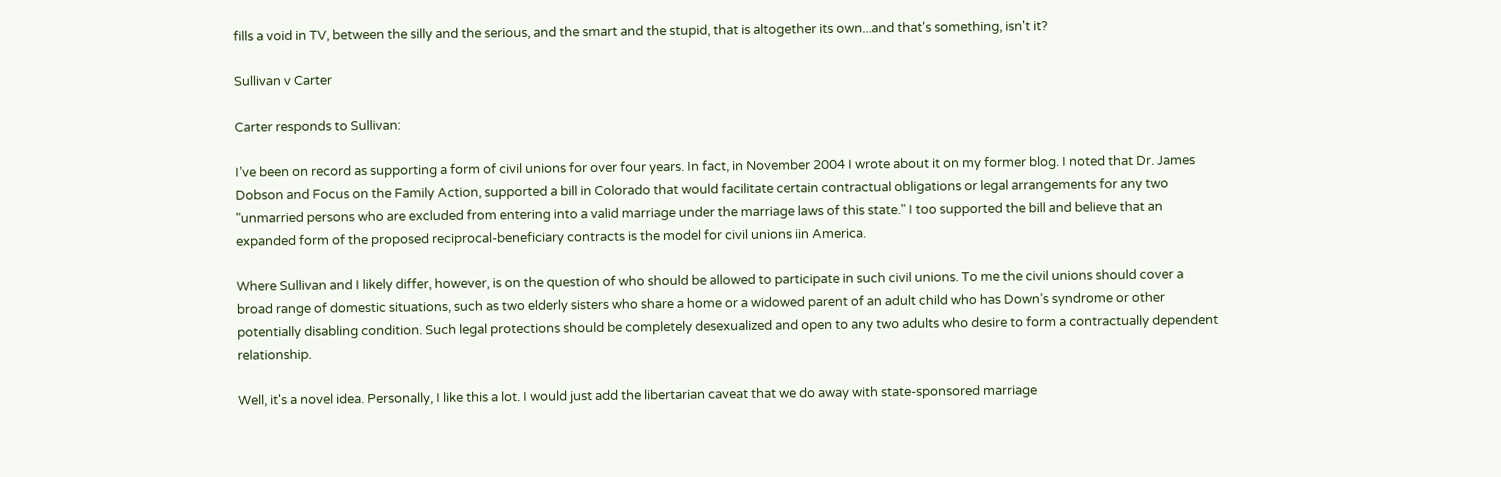fills a void in TV, between the silly and the serious, and the smart and the stupid, that is altogether its own...and that's something, isn't it?

Sullivan v Carter

Carter responds to Sullivan:

I’ve been on record as supporting a form of civil unions for over four years. In fact, in November 2004 I wrote about it on my former blog. I noted that Dr. James Dobson and Focus on the Family Action, supported a bill in Colorado that would facilitate certain contractual obligations or legal arrangements for any two "unmarried persons who are excluded from entering into a valid marriage under the marriage laws of this state." I too supported the bill and believe that an expanded form of the proposed reciprocal-beneficiary contracts is the model for civil unions iin America.

Where Sullivan and I likely differ, however, is on the question of who should be allowed to participate in such civil unions. To me the civil unions should cover a broad range of domestic situations, such as two elderly sisters who share a home or a widowed parent of an adult child who has Down’s syndrome or other potentially disabling condition. Such legal protections should be completely desexualized and open to any two adults who desire to form a contractually dependent relationship.

Well, it's a novel idea. Personally, I like this a lot. I would just add the libertarian caveat that we do away with state-sponsored marriage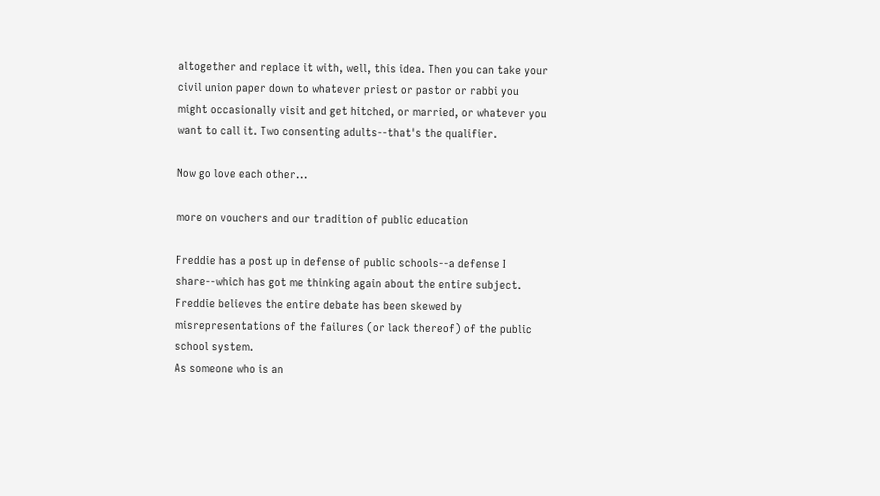altogether and replace it with, well, this idea. Then you can take your civil union paper down to whatever priest or pastor or rabbi you might occasionally visit and get hitched, or married, or whatever you want to call it. Two consenting adults--that's the qualifier.

Now go love each other...

more on vouchers and our tradition of public education

Freddie has a post up in defense of public schools--a defense I share--which has got me thinking again about the entire subject. Freddie believes the entire debate has been skewed by misrepresentations of the failures (or lack thereof) of the public school system.
As someone who is an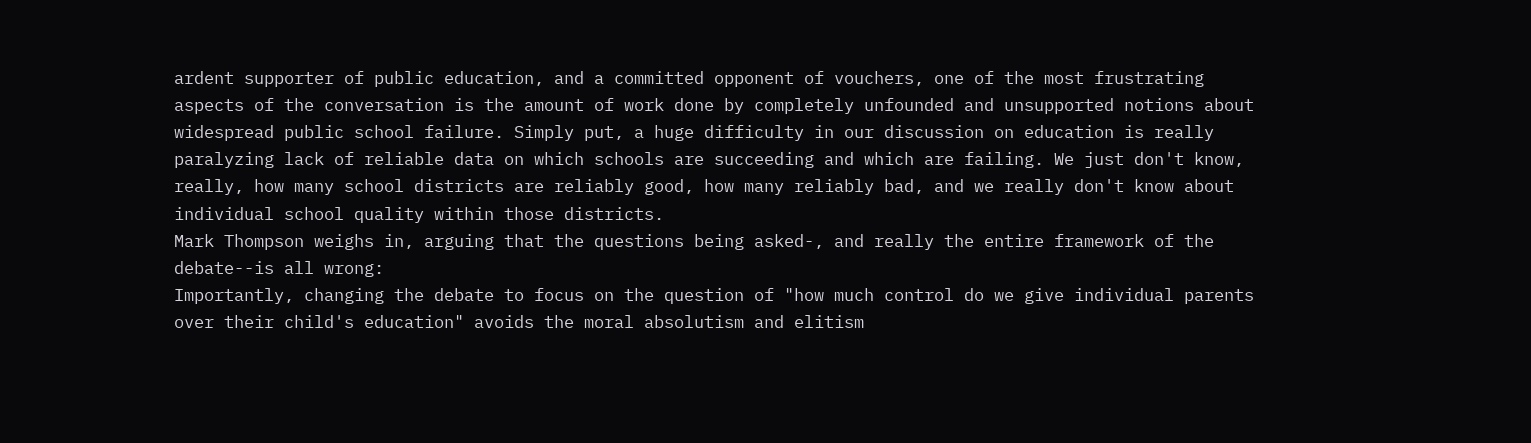ardent supporter of public education, and a committed opponent of vouchers, one of the most frustrating aspects of the conversation is the amount of work done by completely unfounded and unsupported notions about widespread public school failure. Simply put, a huge difficulty in our discussion on education is really paralyzing lack of reliable data on which schools are succeeding and which are failing. We just don't know, really, how many school districts are reliably good, how many reliably bad, and we really don't know about individual school quality within those districts.
Mark Thompson weighs in, arguing that the questions being asked-, and really the entire framework of the debate--is all wrong:
Importantly, changing the debate to focus on the question of "how much control do we give individual parents over their child's education" avoids the moral absolutism and elitism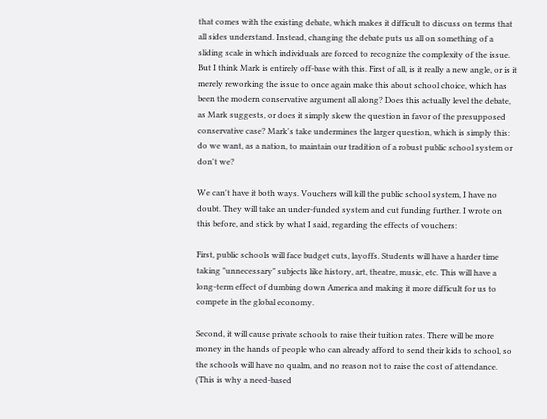that comes with the existing debate, which makes it difficult to discuss on terms that all sides understand. Instead, changing the debate puts us all on something of a sliding scale in which individuals are forced to recognize the complexity of the issue.
But I think Mark is entirely off-base with this. First of all, is it really a new angle, or is it merely reworking the issue to once again make this about school choice, which has been the modern conservative argument all along? Does this actually level the debate, as Mark suggests, or does it simply skew the question in favor of the presupposed conservative case? Mark's take undermines the larger question, which is simply this: do we want, as a nation, to maintain our tradition of a robust public school system or don't we?

We can't have it both ways. Vouchers will kill the public school system, I have no doubt. They will take an under-funded system and cut funding further. I wrote on this before, and stick by what I said, regarding the effects of vouchers:

First, public schools will face budget cuts, layoffs. Students will have a harder time taking "unnecessary" subjects like history, art, theatre, music, etc. This will have a long-term effect of dumbing down America and making it more difficult for us to compete in the global economy.

Second, it will cause private schools to raise their tuition rates. There will be more money in the hands of people who can already afford to send their kids to school, so the schools will have no qualm, and no reason not to raise the cost of attendance. (This is why a need-based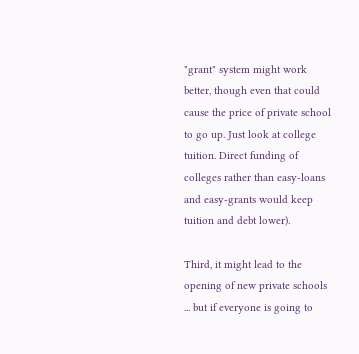"grant" system might work better, though even that could cause the price of private school to go up. Just look at college tuition. Direct funding of colleges rather than easy-loans and easy-grants would keep tuition and debt lower).

Third, it might lead to the opening of new private schools ... but if everyone is going to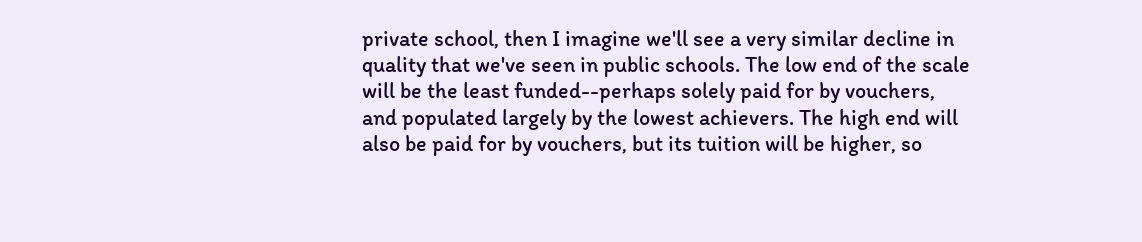private school, then I imagine we'll see a very similar decline in quality that we've seen in public schools. The low end of the scale will be the least funded--perhaps solely paid for by vouchers, and populated largely by the lowest achievers. The high end will also be paid for by vouchers, but its tuition will be higher, so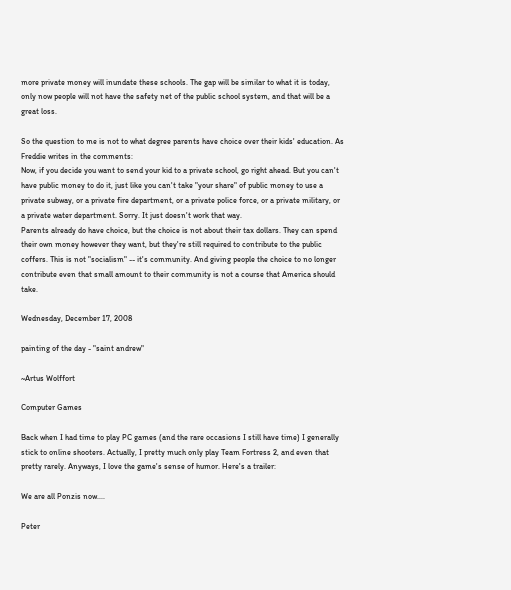more private money will inundate these schools. The gap will be similar to what it is today, only now people will not have the safety net of the public school system, and that will be a great loss.

So the question to me is not to what degree parents have choice over their kids' education. As Freddie writes in the comments:
Now, if you decide you want to send your kid to a private school, go right ahead. But you can't have public money to do it, just like you can't take "your share" of public money to use a private subway, or a private fire department, or a private police force, or a private military, or a private water department. Sorry. It just doesn't work that way.
Parents already do have choice, but the choice is not about their tax dollars. They can spend their own money however they want, but they're still required to contribute to the public coffers. This is not "socialism" -- it's community. And giving people the choice to no longer contribute even that small amount to their community is not a course that America should take.

Wednesday, December 17, 2008

painting of the day - "saint andrew"

~Artus Wolffort

Computer Games

Back when I had time to play PC games (and the rare occasions I still have time) I generally stick to online shooters. Actually, I pretty much only play Team Fortress 2, and even that pretty rarely. Anyways, I love the game's sense of humor. Here's a trailer:

We are all Ponzis now....

Peter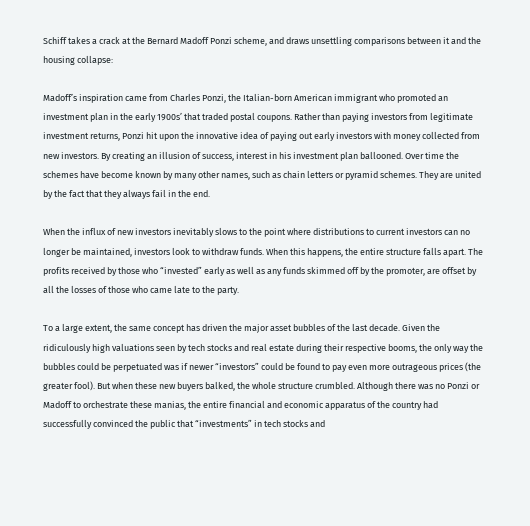Schiff takes a crack at the Bernard Madoff Ponzi scheme, and draws unsettling comparisons between it and the housing collapse:

Madoff’s inspiration came from Charles Ponzi, the Italian-born American immigrant who promoted an investment plan in the early 1900s’ that traded postal coupons. Rather than paying investors from legitimate investment returns, Ponzi hit upon the innovative idea of paying out early investors with money collected from new investors. By creating an illusion of success, interest in his investment plan ballooned. Over time the schemes have become known by many other names, such as chain letters or pyramid schemes. They are united by the fact that they always fail in the end.

When the influx of new investors inevitably slows to the point where distributions to current investors can no longer be maintained, investors look to withdraw funds. When this happens, the entire structure falls apart. The profits received by those who “invested” early as well as any funds skimmed off by the promoter, are offset by all the losses of those who came late to the party.

To a large extent, the same concept has driven the major asset bubbles of the last decade. Given the ridiculously high valuations seen by tech stocks and real estate during their respective booms, the only way the bubbles could be perpetuated was if newer “investors” could be found to pay even more outrageous prices (the greater fool). But when these new buyers balked, the whole structure crumbled. Although there was no Ponzi or Madoff to orchestrate these manias, the entire financial and economic apparatus of the country had successfully convinced the public that “investments” in tech stocks and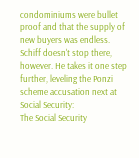condominiums were bullet proof and that the supply of new buyers was endless.
Schiff doesn't stop there, however. He takes it one step further, leveling the Ponzi scheme accusation next at Social Security:
The Social Security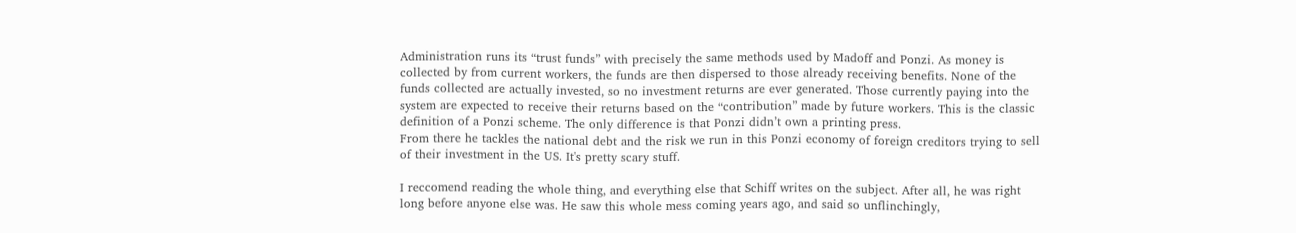Administration runs its “trust funds” with precisely the same methods used by Madoff and Ponzi. As money is collected by from current workers, the funds are then dispersed to those already receiving benefits. None of the funds collected are actually invested, so no investment returns are ever generated. Those currently paying into the system are expected to receive their returns based on the “contribution” made by future workers. This is the classic definition of a Ponzi scheme. The only difference is that Ponzi didn’t own a printing press.
From there he tackles the national debt and the risk we run in this Ponzi economy of foreign creditors trying to sell of their investment in the US. It's pretty scary stuff.

I reccomend reading the whole thing, and everything else that Schiff writes on the subject. After all, he was right long before anyone else was. He saw this whole mess coming years ago, and said so unflinchingly,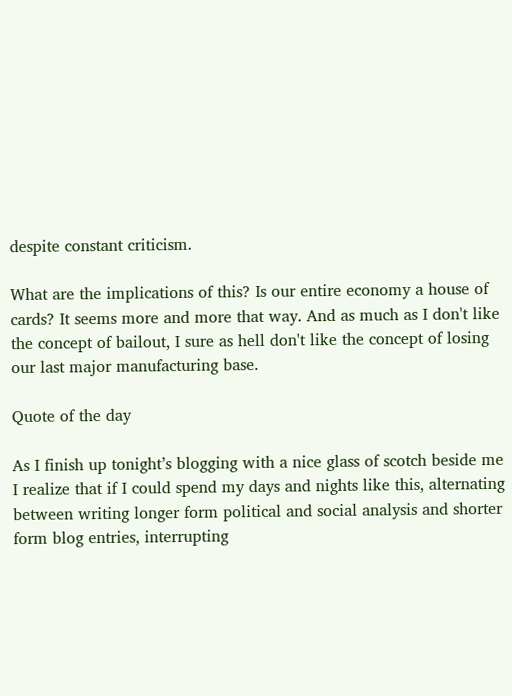despite constant criticism.

What are the implications of this? Is our entire economy a house of cards? It seems more and more that way. And as much as I don't like the concept of bailout, I sure as hell don't like the concept of losing our last major manufacturing base.

Quote of the day

As I finish up tonight’s blogging with a nice glass of scotch beside me I realize that if I could spend my days and nights like this, alternating between writing longer form political and social analysis and shorter form blog entries, interrupting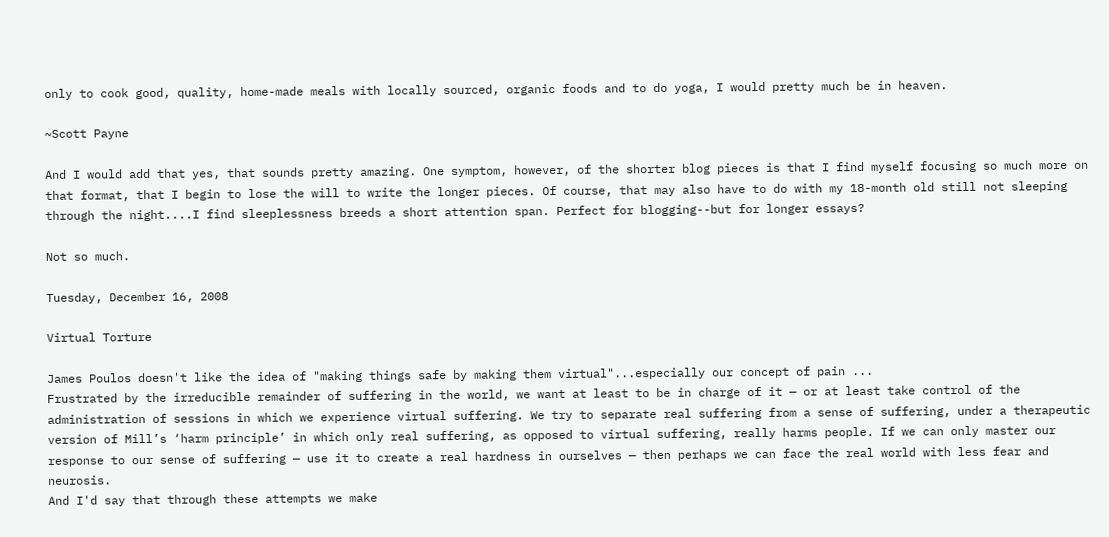only to cook good, quality, home-made meals with locally sourced, organic foods and to do yoga, I would pretty much be in heaven.

~Scott Payne

And I would add that yes, that sounds pretty amazing. One symptom, however, of the shorter blog pieces is that I find myself focusing so much more on that format, that I begin to lose the will to write the longer pieces. Of course, that may also have to do with my 18-month old still not sleeping through the night....I find sleeplessness breeds a short attention span. Perfect for blogging--but for longer essays?

Not so much.

Tuesday, December 16, 2008

Virtual Torture

James Poulos doesn't like the idea of "making things safe by making them virtual"...especially our concept of pain ...
Frustrated by the irreducible remainder of suffering in the world, we want at least to be in charge of it — or at least take control of the administration of sessions in which we experience virtual suffering. We try to separate real suffering from a sense of suffering, under a therapeutic version of Mill’s ‘harm principle’ in which only real suffering, as opposed to virtual suffering, really harms people. If we can only master our response to our sense of suffering — use it to create a real hardness in ourselves — then perhaps we can face the real world with less fear and neurosis.
And I'd say that through these attempts we make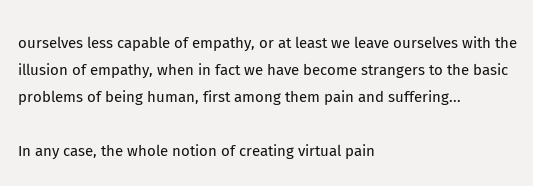ourselves less capable of empathy, or at least we leave ourselves with the illusion of empathy, when in fact we have become strangers to the basic problems of being human, first among them pain and suffering...

In any case, the whole notion of creating virtual pain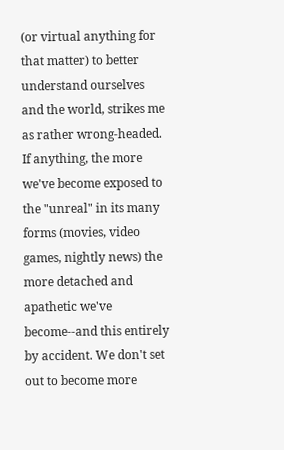(or virtual anything for that matter) to better understand ourselves and the world, strikes me as rather wrong-headed. If anything, the more we've become exposed to the "unreal" in its many forms (movies, video games, nightly news) the more detached and apathetic we've become--and this entirely by accident. We don't set out to become more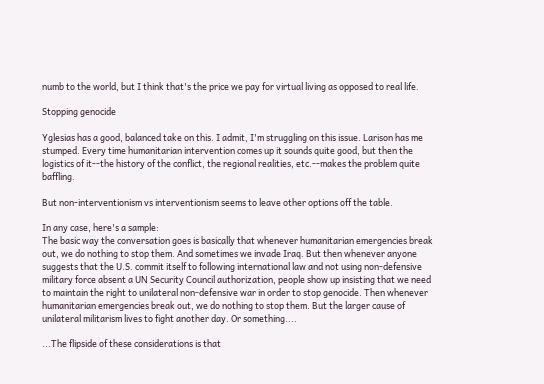numb to the world, but I think that's the price we pay for virtual living as opposed to real life.

Stopping genocide

Yglesias has a good, balanced take on this. I admit, I'm struggling on this issue. Larison has me stumped. Every time humanitarian intervention comes up it sounds quite good, but then the logistics of it--the history of the conflict, the regional realities, etc.--makes the problem quite baffling.

But non-interventionism vs interventionism seems to leave other options off the table.

In any case, here's a sample:
The basic way the conversation goes is basically that whenever humanitarian emergencies break out, we do nothing to stop them. And sometimes we invade Iraq. But then whenever anyone suggests that the U.S. commit itself to following international law and not using non-defensive military force absent a UN Security Council authorization, people show up insisting that we need to maintain the right to unilateral non-defensive war in order to stop genocide. Then whenever humanitarian emergencies break out, we do nothing to stop them. But the larger cause of unilateral militarism lives to fight another day. Or something....

...The flipside of these considerations is that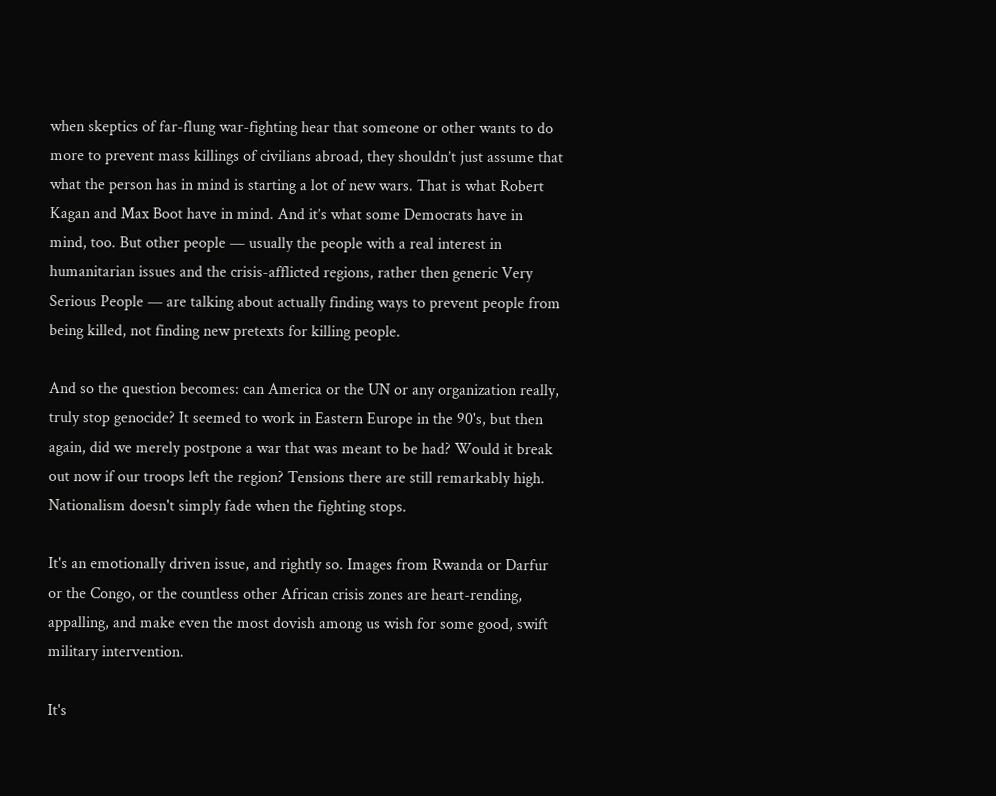when skeptics of far-flung war-fighting hear that someone or other wants to do more to prevent mass killings of civilians abroad, they shouldn’t just assume that what the person has in mind is starting a lot of new wars. That is what Robert Kagan and Max Boot have in mind. And it’s what some Democrats have in mind, too. But other people — usually the people with a real interest in humanitarian issues and the crisis-afflicted regions, rather then generic Very Serious People — are talking about actually finding ways to prevent people from being killed, not finding new pretexts for killing people.

And so the question becomes: can America or the UN or any organization really, truly stop genocide? It seemed to work in Eastern Europe in the 90's, but then again, did we merely postpone a war that was meant to be had? Would it break out now if our troops left the region? Tensions there are still remarkably high. Nationalism doesn't simply fade when the fighting stops.

It's an emotionally driven issue, and rightly so. Images from Rwanda or Darfur or the Congo, or the countless other African crisis zones are heart-rending, appalling, and make even the most dovish among us wish for some good, swift military intervention.

It's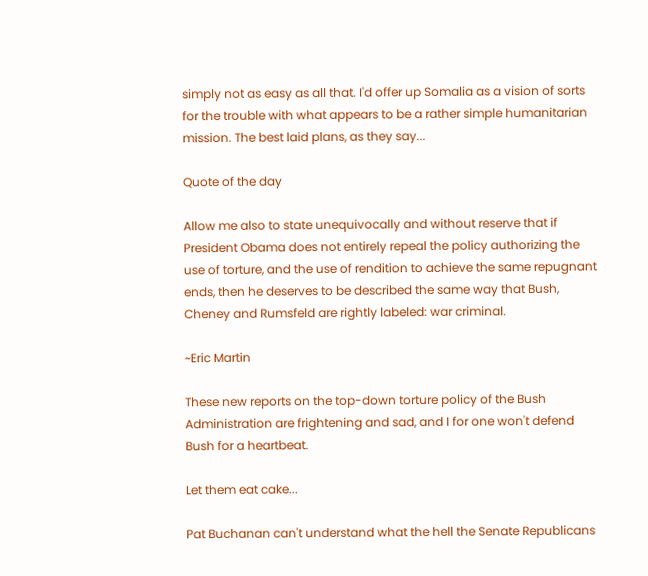simply not as easy as all that. I'd offer up Somalia as a vision of sorts for the trouble with what appears to be a rather simple humanitarian mission. The best laid plans, as they say...

Quote of the day

Allow me also to state unequivocally and without reserve that if President Obama does not entirely repeal the policy authorizing the use of torture, and the use of rendition to achieve the same repugnant ends, then he deserves to be described the same way that Bush, Cheney and Rumsfeld are rightly labeled: war criminal.

~Eric Martin

These new reports on the top-down torture policy of the Bush Administration are frightening and sad, and I for one won't defend Bush for a heartbeat.

Let them eat cake...

Pat Buchanan can't understand what the hell the Senate Republicans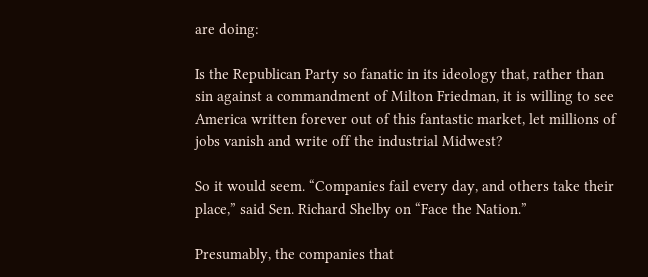are doing:

Is the Republican Party so fanatic in its ideology that, rather than sin against a commandment of Milton Friedman, it is willing to see America written forever out of this fantastic market, let millions of jobs vanish and write off the industrial Midwest?

So it would seem. “Companies fail every day, and others take their place,” said Sen. Richard Shelby on “Face the Nation.”

Presumably, the companies that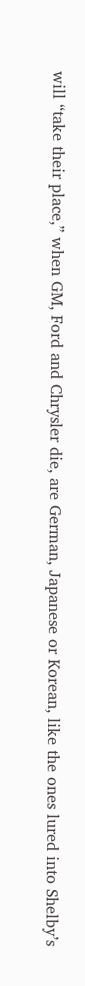will “take their place,” when GM, Ford and Chrysler die, are German, Japanese or Korean, like the ones lured into Shelby’s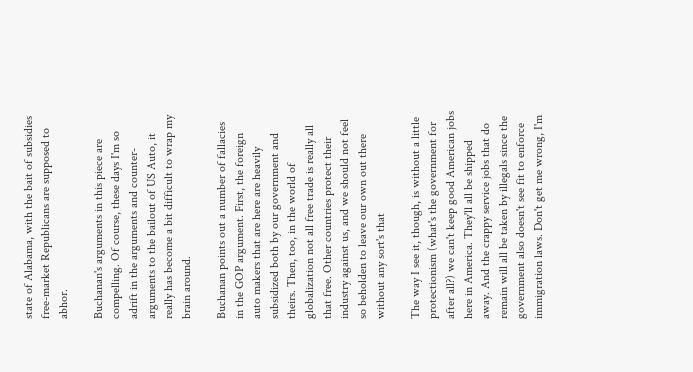state of Alabama, with the bait of subsidies free-market Republicans are supposed to abhor.

Buchanan's arguments in this piece are compelling. Of course, these days I'm so adrift in the arguments and counter-arguments to the bailout of US Auto, it really has become a bit difficult to wrap my brain around.

Buchanan points out a number of fallacies in the GOP argument. First, the foreign auto makers that are here are heavily subsidized both by our government and theirs. Then, too, in the world of globalization not all free trade is really all that free. Other countries protect their industry against us, and we should not feel so beholden to leave our own out there without any sort's that

The way I see it, though, is without a little protectionism (what's the government for after all?) we can't keep good American jobs here in America. They'll all be shipped away. And the crappy service jobs that do remain will all be taken by illegals since the government also doesn't see fit to enforce immigration laws. Don't get me wrong, I'm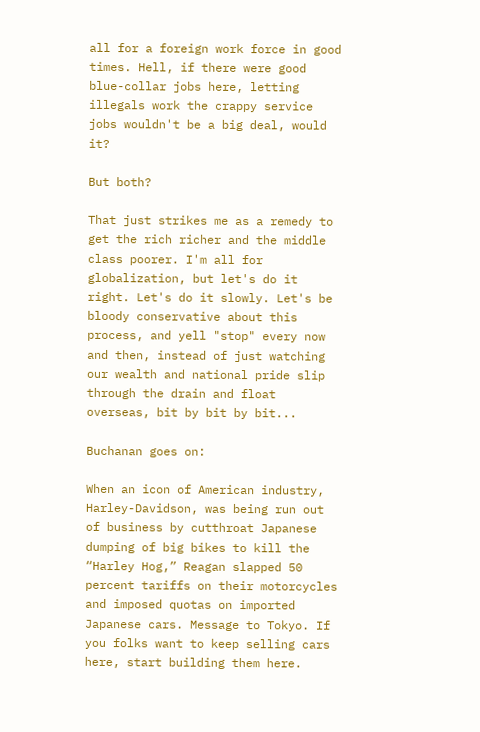all for a foreign work force in good times. Hell, if there were good blue-collar jobs here, letting illegals work the crappy service jobs wouldn't be a big deal, would it?

But both?

That just strikes me as a remedy to get the rich richer and the middle class poorer. I'm all for globalization, but let's do it right. Let's do it slowly. Let's be bloody conservative about this process, and yell "stop" every now and then, instead of just watching our wealth and national pride slip through the drain and float overseas, bit by bit by bit...

Buchanan goes on:

When an icon of American industry, Harley-Davidson, was being run out of business by cutthroat Japanese dumping of big bikes to kill the “Harley Hog,” Reagan slapped 50 percent tariffs on their motorcycles and imposed quotas on imported Japanese cars. Message to Tokyo. If you folks want to keep selling cars here, start building them here.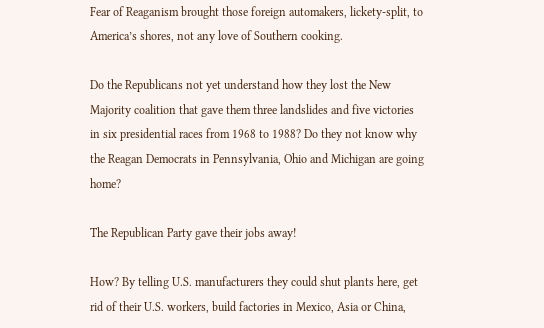Fear of Reaganism brought those foreign automakers, lickety-split, to America’s shores, not any love of Southern cooking.

Do the Republicans not yet understand how they lost the New Majority coalition that gave them three landslides and five victories in six presidential races from 1968 to 1988? Do they not know why the Reagan Democrats in Pennsylvania, Ohio and Michigan are going home?

The Republican Party gave their jobs away!

How? By telling U.S. manufacturers they could shut plants here, get rid of their U.S. workers, build factories in Mexico, Asia or China,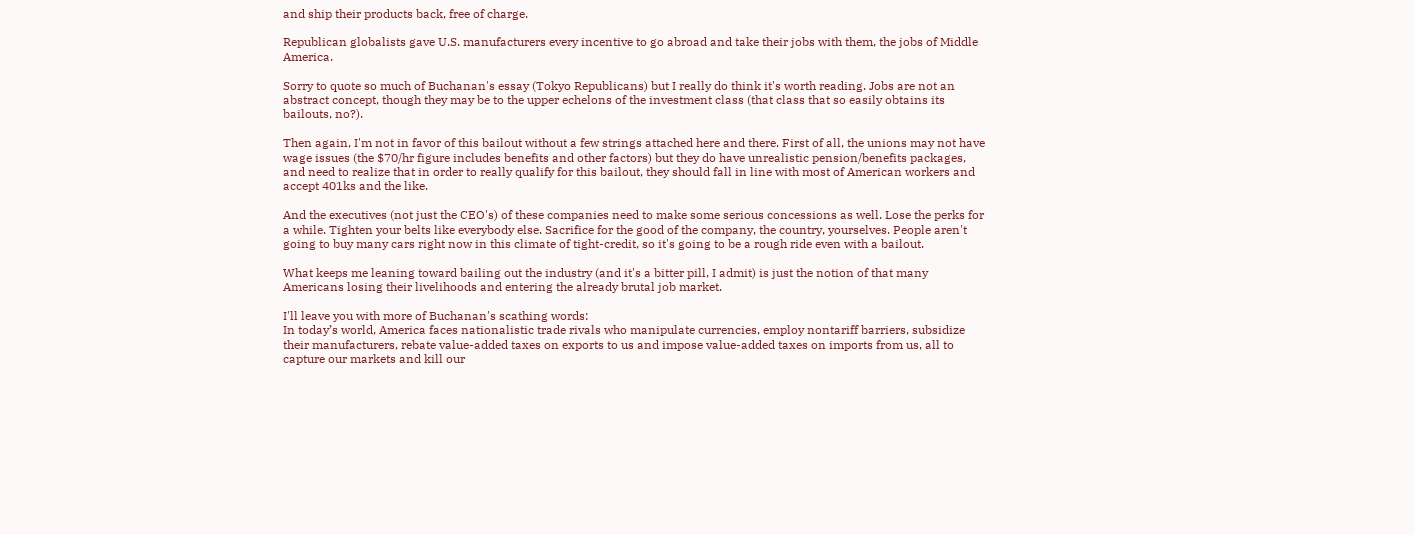and ship their products back, free of charge.

Republican globalists gave U.S. manufacturers every incentive to go abroad and take their jobs with them, the jobs of Middle America.

Sorry to quote so much of Buchanan's essay (Tokyo Republicans) but I really do think it's worth reading. Jobs are not an abstract concept, though they may be to the upper echelons of the investment class (that class that so easily obtains its bailouts, no?).

Then again, I'm not in favor of this bailout without a few strings attached here and there. First of all, the unions may not have wage issues (the $70/hr figure includes benefits and other factors) but they do have unrealistic pension/benefits packages, and need to realize that in order to really qualify for this bailout, they should fall in line with most of American workers and accept 401ks and the like.

And the executives (not just the CEO's) of these companies need to make some serious concessions as well. Lose the perks for a while. Tighten your belts like everybody else. Sacrifice for the good of the company, the country, yourselves. People aren't going to buy many cars right now in this climate of tight-credit, so it's going to be a rough ride even with a bailout.

What keeps me leaning toward bailing out the industry (and it's a bitter pill, I admit) is just the notion of that many Americans losing their livelihoods and entering the already brutal job market.

I'll leave you with more of Buchanan's scathing words:
In today’s world, America faces nationalistic trade rivals who manipulate currencies, employ nontariff barriers, subsidize their manufacturers, rebate value-added taxes on exports to us and impose value-added taxes on imports from us, all to capture our markets and kill our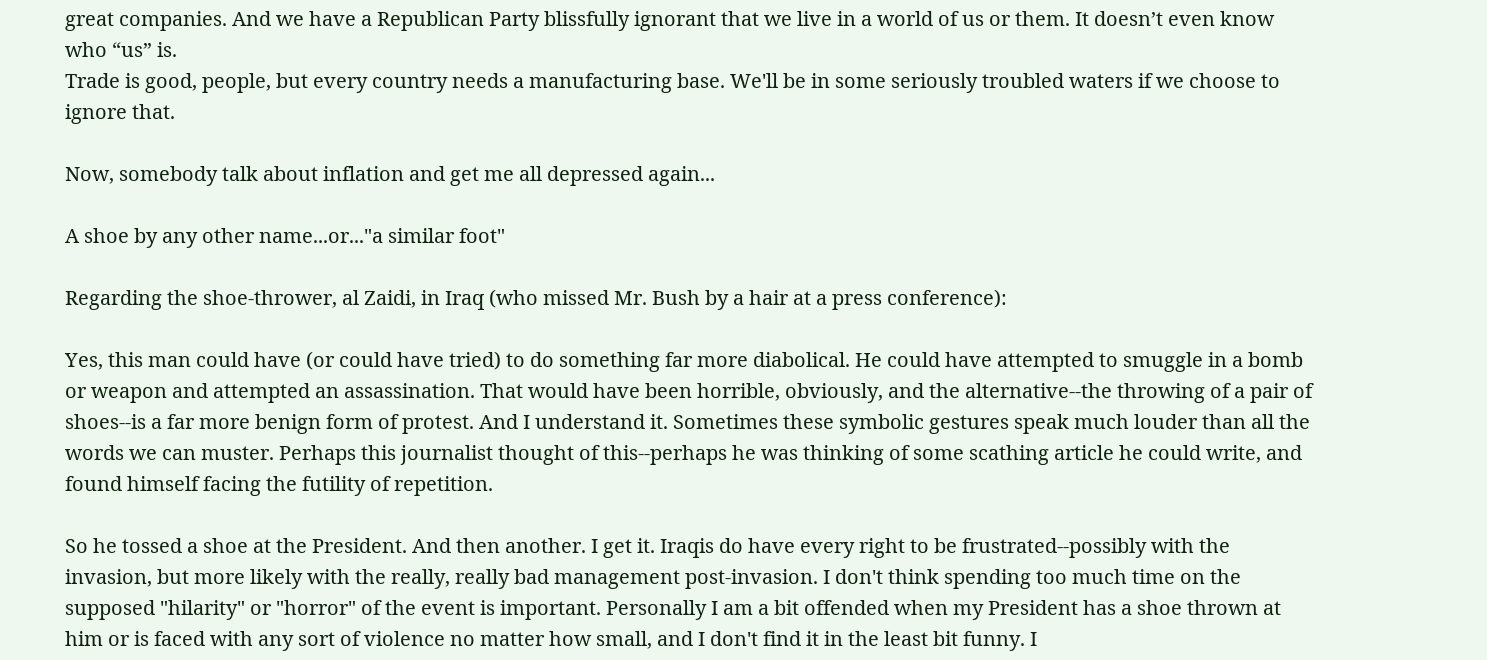great companies. And we have a Republican Party blissfully ignorant that we live in a world of us or them. It doesn’t even know who “us” is.
Trade is good, people, but every country needs a manufacturing base. We'll be in some seriously troubled waters if we choose to ignore that.

Now, somebody talk about inflation and get me all depressed again...

A shoe by any other name...or..."a similar foot"

Regarding the shoe-thrower, al Zaidi, in Iraq (who missed Mr. Bush by a hair at a press conference):

Yes, this man could have (or could have tried) to do something far more diabolical. He could have attempted to smuggle in a bomb or weapon and attempted an assassination. That would have been horrible, obviously, and the alternative--the throwing of a pair of shoes--is a far more benign form of protest. And I understand it. Sometimes these symbolic gestures speak much louder than all the words we can muster. Perhaps this journalist thought of this--perhaps he was thinking of some scathing article he could write, and found himself facing the futility of repetition.

So he tossed a shoe at the President. And then another. I get it. Iraqis do have every right to be frustrated--possibly with the invasion, but more likely with the really, really bad management post-invasion. I don't think spending too much time on the supposed "hilarity" or "horror" of the event is important. Personally I am a bit offended when my President has a shoe thrown at him or is faced with any sort of violence no matter how small, and I don't find it in the least bit funny. I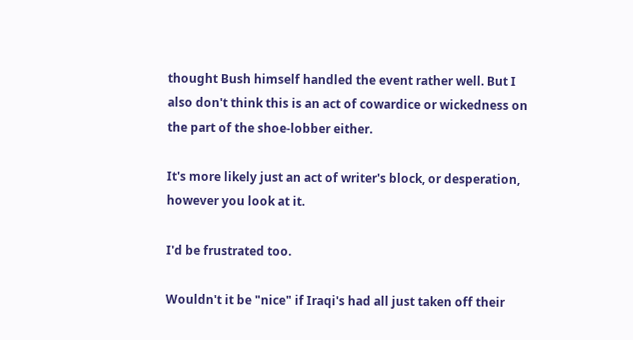thought Bush himself handled the event rather well. But I also don't think this is an act of cowardice or wickedness on the part of the shoe-lobber either.

It's more likely just an act of writer's block, or desperation, however you look at it.

I'd be frustrated too.

Wouldn't it be "nice" if Iraqi's had all just taken off their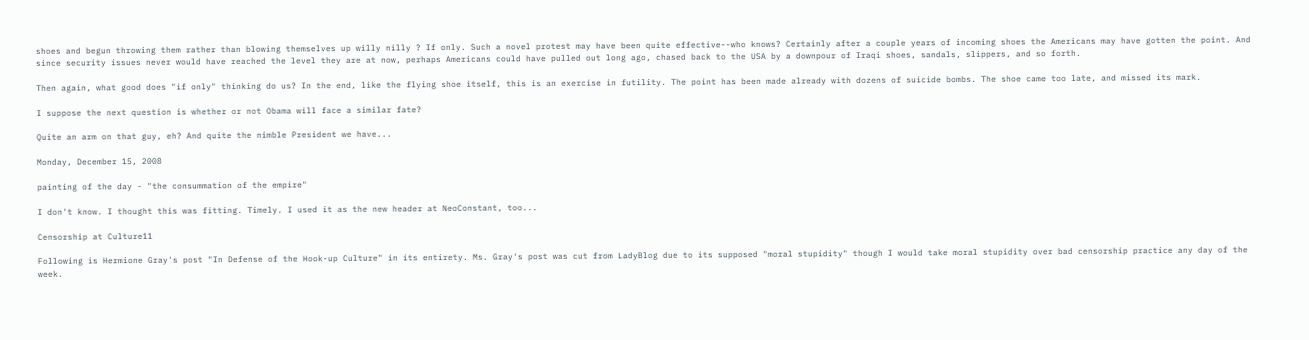shoes and begun throwing them rather than blowing themselves up willy nilly ? If only. Such a novel protest may have been quite effective--who knows? Certainly after a couple years of incoming shoes the Americans may have gotten the point. And since security issues never would have reached the level they are at now, perhaps Americans could have pulled out long ago, chased back to the USA by a downpour of Iraqi shoes, sandals, slippers, and so forth.

Then again, what good does "if only" thinking do us? In the end, like the flying shoe itself, this is an exercise in futility. The point has been made already with dozens of suicide bombs. The shoe came too late, and missed its mark.

I suppose the next question is whether or not Obama will face a similar fate?

Quite an arm on that guy, eh? And quite the nimble President we have...

Monday, December 15, 2008

painting of the day - "the consummation of the empire"

I don't know. I thought this was fitting. Timely. I used it as the new header at NeoConstant, too...

Censorship at Culture11

Following is Hermione Gray's post "In Defense of the Hook-up Culture" in its entirety. Ms. Gray's post was cut from LadyBlog due to its supposed "moral stupidity" though I would take moral stupidity over bad censorship practice any day of the week.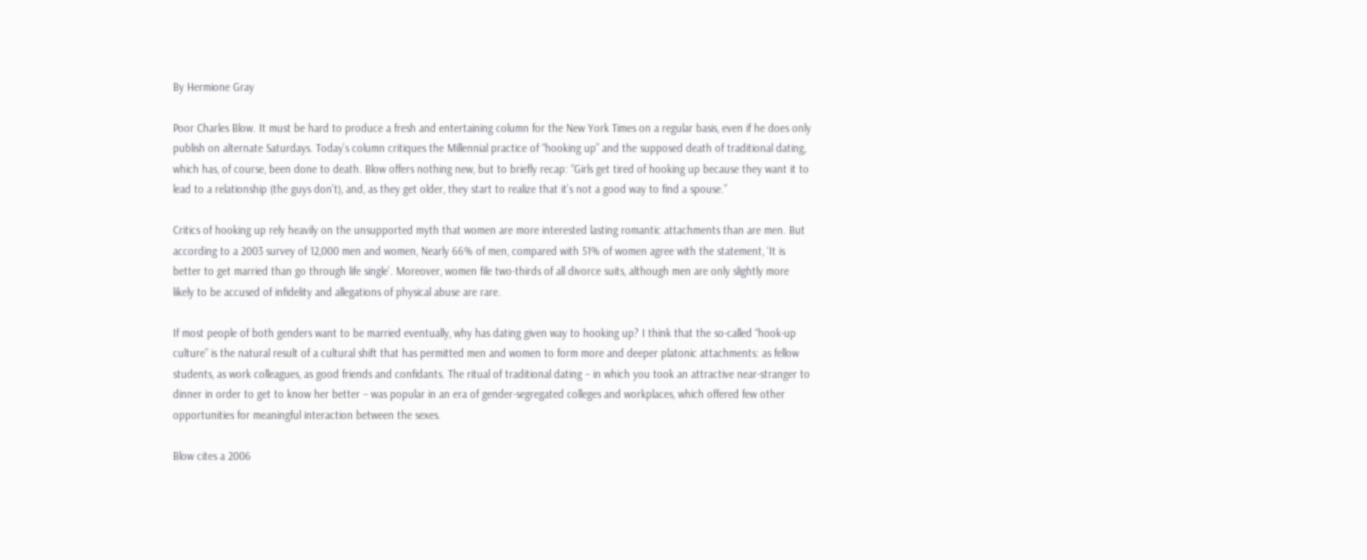By Hermione Gray

Poor Charles Blow. It must be hard to produce a fresh and entertaining column for the New York Times on a regular basis, even if he does only publish on alternate Saturdays. Today’s column critiques the Millennial practice of “hooking up” and the supposed death of traditional dating, which has, of course, been done to death. Blow offers nothing new, but to briefly recap: “Girls get tired of hooking up because they want it to lead to a relationship (the guys don’t), and, as they get older, they start to realize that it’s not a good way to find a spouse.”

Critics of hooking up rely heavily on the unsupported myth that women are more interested lasting romantic attachments than are men. But according to a 2003 survey of 12,000 men and women, Nearly 66% of men, compared with 51% of women agree with the statement, ‘It is better to get married than go through life single’. Moreover, women file two-thirds of all divorce suits, although men are only slightly more likely to be accused of infidelity and allegations of physical abuse are rare.

If most people of both genders want to be married eventually, why has dating given way to hooking up? I think that the so-called “hook-up culture” is the natural result of a cultural shift that has permitted men and women to form more and deeper platonic attachments: as fellow students, as work colleagues, as good friends and confidants. The ritual of traditional dating – in which you took an attractive near-stranger to dinner in order to get to know her better – was popular in an era of gender-segregated colleges and workplaces, which offered few other opportunities for meaningful interaction between the sexes.

Blow cites a 2006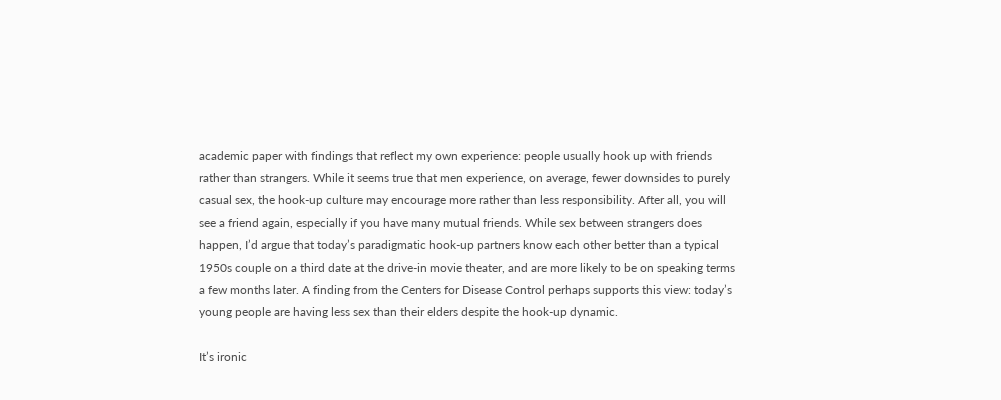academic paper with findings that reflect my own experience: people usually hook up with friends rather than strangers. While it seems true that men experience, on average, fewer downsides to purely casual sex, the hook-up culture may encourage more rather than less responsibility. After all, you will see a friend again, especially if you have many mutual friends. While sex between strangers does happen, I’d argue that today’s paradigmatic hook-up partners know each other better than a typical 1950s couple on a third date at the drive-in movie theater, and are more likely to be on speaking terms a few months later. A finding from the Centers for Disease Control perhaps supports this view: today’s young people are having less sex than their elders despite the hook-up dynamic.

It’s ironic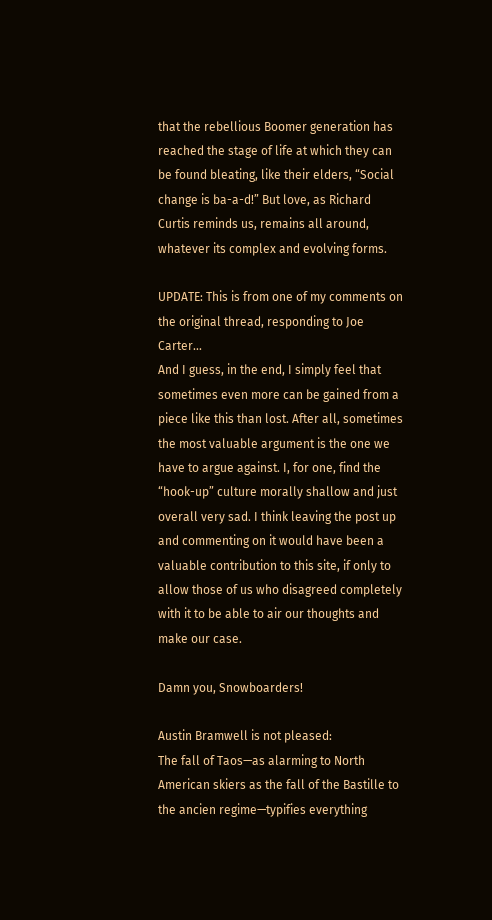that the rebellious Boomer generation has reached the stage of life at which they can be found bleating, like their elders, “Social change is ba-a-d!” But love, as Richard Curtis reminds us, remains all around, whatever its complex and evolving forms.

UPDATE: This is from one of my comments on the original thread, responding to Joe Carter...
And I guess, in the end, I simply feel that sometimes even more can be gained from a piece like this than lost. After all, sometimes the most valuable argument is the one we have to argue against. I, for one, find the “hook-up” culture morally shallow and just overall very sad. I think leaving the post up and commenting on it would have been a valuable contribution to this site, if only to allow those of us who disagreed completely with it to be able to air our thoughts and make our case.

Damn you, Snowboarders!

Austin Bramwell is not pleased:
The fall of Taos—as alarming to North American skiers as the fall of the Bastille to the ancien regime—typifies everything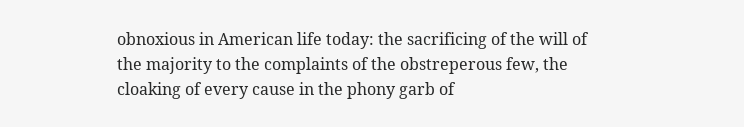obnoxious in American life today: the sacrificing of the will of the majority to the complaints of the obstreperous few, the cloaking of every cause in the phony garb of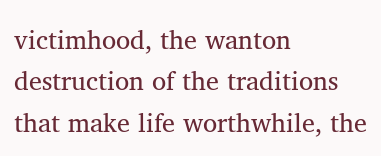victimhood, the wanton destruction of the traditions that make life worthwhile, the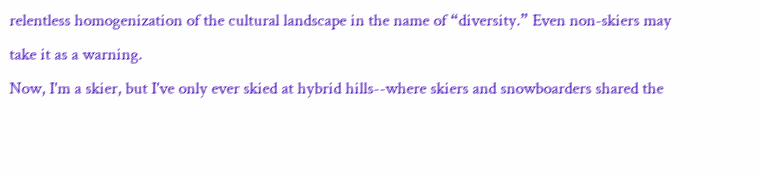relentless homogenization of the cultural landscape in the name of “diversity.” Even non-skiers may take it as a warning.
Now, I'm a skier, but I've only ever skied at hybrid hills--where skiers and snowboarders shared the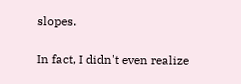slopes.

In fact, I didn't even realize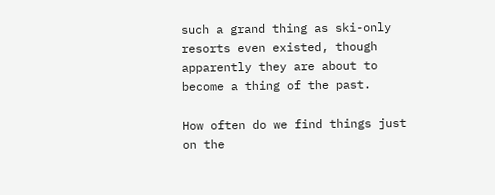such a grand thing as ski-only resorts even existed, though apparently they are about to become a thing of the past.

How often do we find things just on the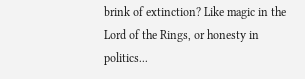brink of extinction? Like magic in the Lord of the Rings, or honesty in politics...